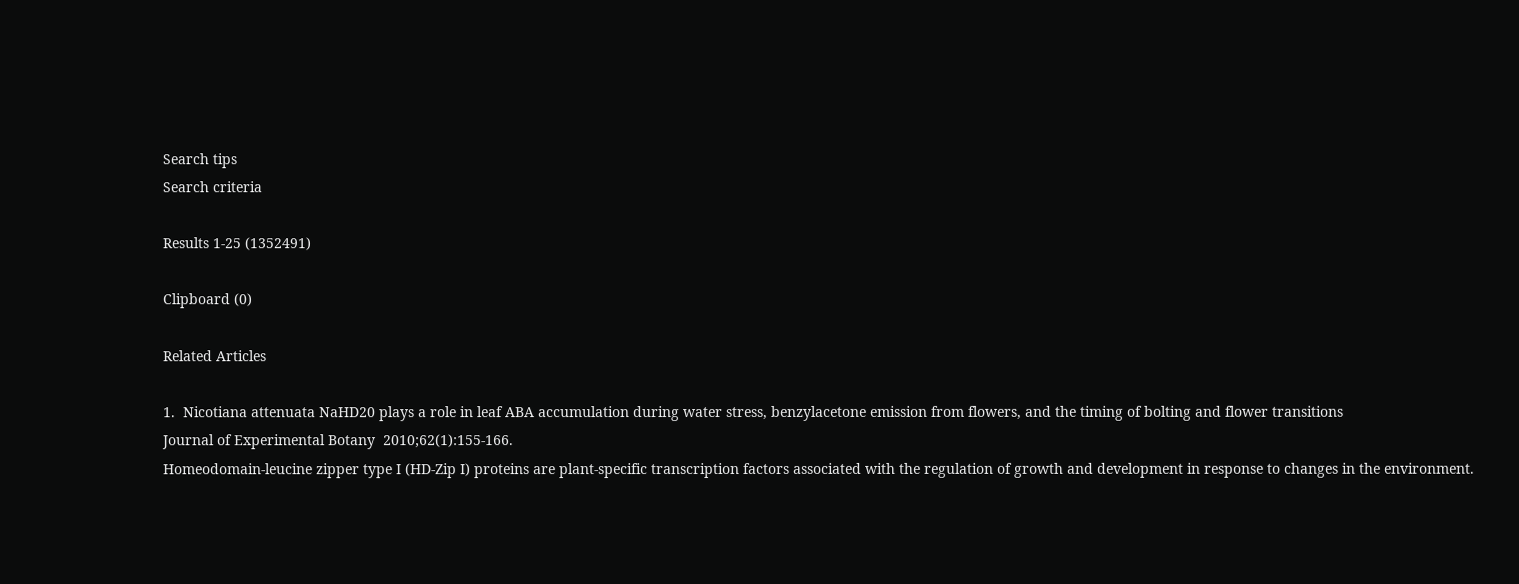Search tips
Search criteria

Results 1-25 (1352491)

Clipboard (0)

Related Articles

1.  Nicotiana attenuata NaHD20 plays a role in leaf ABA accumulation during water stress, benzylacetone emission from flowers, and the timing of bolting and flower transitions
Journal of Experimental Botany  2010;62(1):155-166.
Homeodomain-leucine zipper type I (HD-Zip I) proteins are plant-specific transcription factors associated with the regulation of growth and development in response to changes in the environment.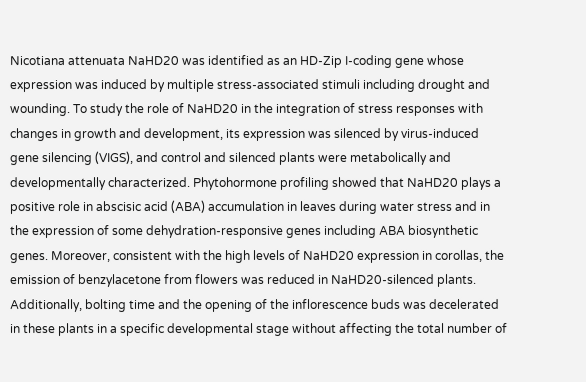Nicotiana attenuata NaHD20 was identified as an HD-Zip I-coding gene whose expression was induced by multiple stress-associated stimuli including drought and wounding. To study the role of NaHD20 in the integration of stress responses with changes in growth and development, its expression was silenced by virus-induced gene silencing (VIGS), and control and silenced plants were metabolically and developmentally characterized. Phytohormone profiling showed that NaHD20 plays a positive role in abscisic acid (ABA) accumulation in leaves during water stress and in the expression of some dehydration-responsive genes including ABA biosynthetic genes. Moreover, consistent with the high levels of NaHD20 expression in corollas, the emission of benzylacetone from flowers was reduced in NaHD20-silenced plants. Additionally, bolting time and the opening of the inflorescence buds was decelerated in these plants in a specific developmental stage without affecting the total number of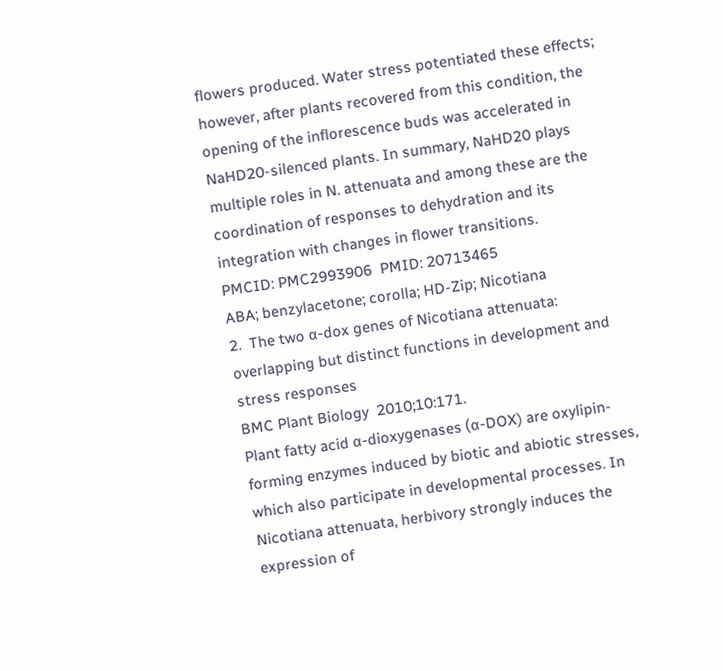flowers produced. Water stress potentiated these effects; however, after plants recovered from this condition, the opening of the inflorescence buds was accelerated in NaHD20-silenced plants. In summary, NaHD20 plays multiple roles in N. attenuata and among these are the coordination of responses to dehydration and its integration with changes in flower transitions.
PMCID: PMC2993906  PMID: 20713465
ABA; benzylacetone; corolla; HD-Zip; Nicotiana
2.  The two α-dox genes of Nicotiana attenuata: overlapping but distinct functions in development and stress responses
BMC Plant Biology  2010;10:171.
Plant fatty acid α-dioxygenases (α-DOX) are oxylipin-forming enzymes induced by biotic and abiotic stresses, which also participate in developmental processes. In Nicotiana attenuata, herbivory strongly induces the expression of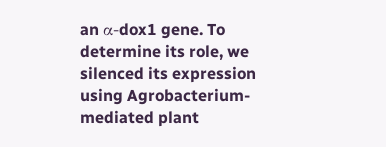an α-dox1 gene. To determine its role, we silenced its expression using Agrobacterium-mediated plant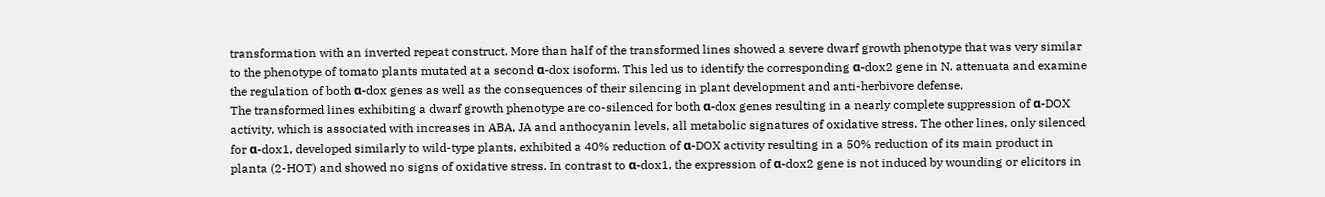transformation with an inverted repeat construct. More than half of the transformed lines showed a severe dwarf growth phenotype that was very similar to the phenotype of tomato plants mutated at a second α-dox isoform. This led us to identify the corresponding α-dox2 gene in N. attenuata and examine the regulation of both α-dox genes as well as the consequences of their silencing in plant development and anti-herbivore defense.
The transformed lines exhibiting a dwarf growth phenotype are co-silenced for both α-dox genes resulting in a nearly complete suppression of α-DOX activity, which is associated with increases in ABA, JA and anthocyanin levels, all metabolic signatures of oxidative stress. The other lines, only silenced for α-dox1, developed similarly to wild-type plants, exhibited a 40% reduction of α-DOX activity resulting in a 50% reduction of its main product in planta (2-HOT) and showed no signs of oxidative stress. In contrast to α-dox1, the expression of α-dox2 gene is not induced by wounding or elicitors in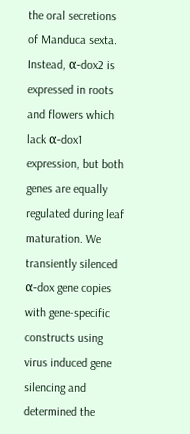the oral secretions of Manduca sexta. Instead, α-dox2 is expressed in roots and flowers which lack α-dox1 expression, but both genes are equally regulated during leaf maturation. We transiently silenced α-dox gene copies with gene-specific constructs using virus induced gene silencing and determined the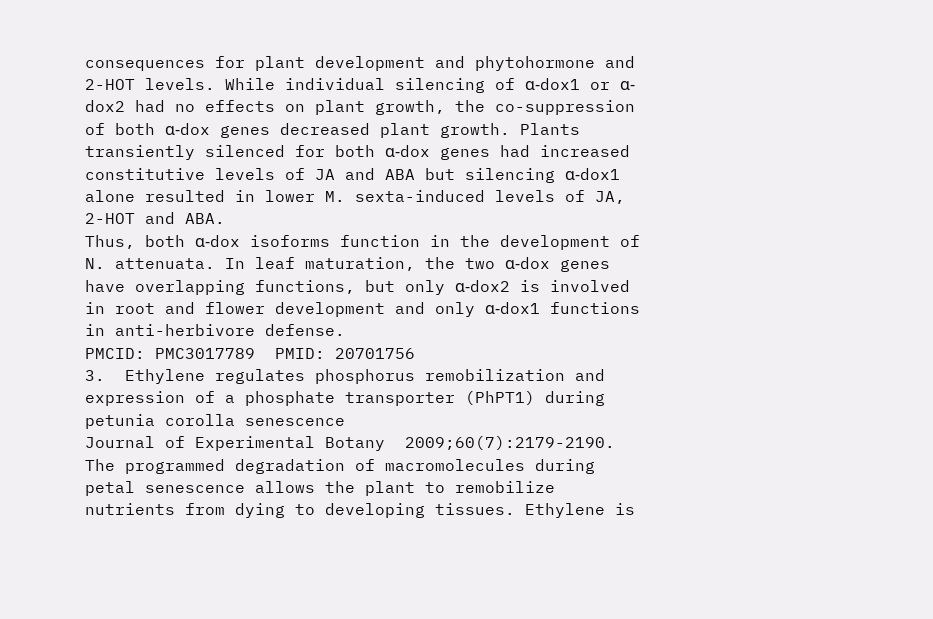consequences for plant development and phytohormone and 2-HOT levels. While individual silencing of α-dox1 or α-dox2 had no effects on plant growth, the co-suppression of both α-dox genes decreased plant growth. Plants transiently silenced for both α-dox genes had increased constitutive levels of JA and ABA but silencing α-dox1 alone resulted in lower M. sexta-induced levels of JA, 2-HOT and ABA.
Thus, both α-dox isoforms function in the development of N. attenuata. In leaf maturation, the two α-dox genes have overlapping functions, but only α-dox2 is involved in root and flower development and only α-dox1 functions in anti-herbivore defense.
PMCID: PMC3017789  PMID: 20701756
3.  Ethylene regulates phosphorus remobilization and expression of a phosphate transporter (PhPT1) during petunia corolla senescence
Journal of Experimental Botany  2009;60(7):2179-2190.
The programmed degradation of macromolecules during petal senescence allows the plant to remobilize nutrients from dying to developing tissues. Ethylene is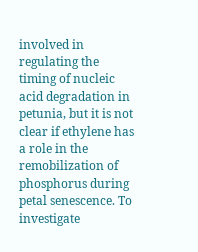involved in regulating the timing of nucleic acid degradation in petunia, but it is not clear if ethylene has a role in the remobilization of phosphorus during petal senescence. To investigate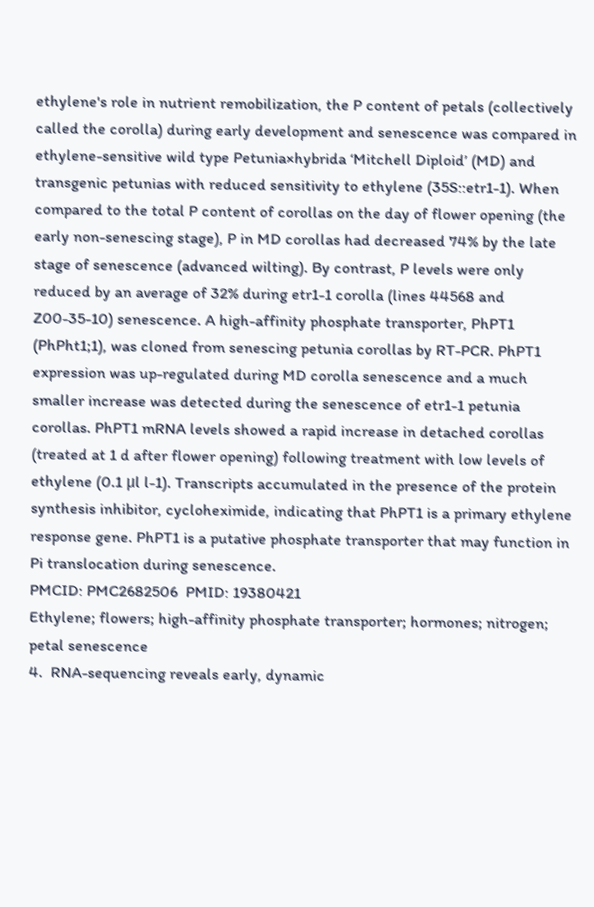ethylene's role in nutrient remobilization, the P content of petals (collectively called the corolla) during early development and senescence was compared in ethylene-sensitive wild type Petunia×hybrida ‘Mitchell Diploid’ (MD) and transgenic petunias with reduced sensitivity to ethylene (35S::etr1-1). When compared to the total P content of corollas on the day of flower opening (the early non-senescing stage), P in MD corollas had decreased 74% by the late stage of senescence (advanced wilting). By contrast, P levels were only reduced by an average of 32% during etr1-1 corolla (lines 44568 and Z00-35-10) senescence. A high-affinity phosphate transporter, PhPT1 (PhPht1;1), was cloned from senescing petunia corollas by RT-PCR. PhPT1 expression was up-regulated during MD corolla senescence and a much smaller increase was detected during the senescence of etr1-1 petunia corollas. PhPT1 mRNA levels showed a rapid increase in detached corollas (treated at 1 d after flower opening) following treatment with low levels of ethylene (0.1 μl l-1). Transcripts accumulated in the presence of the protein synthesis inhibitor, cycloheximide, indicating that PhPT1 is a primary ethylene response gene. PhPT1 is a putative phosphate transporter that may function in Pi translocation during senescence.
PMCID: PMC2682506  PMID: 19380421
Ethylene; flowers; high-affinity phosphate transporter; hormones; nitrogen; petal senescence
4.  RNA-sequencing reveals early, dynamic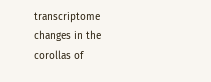transcriptome changes in the corollas of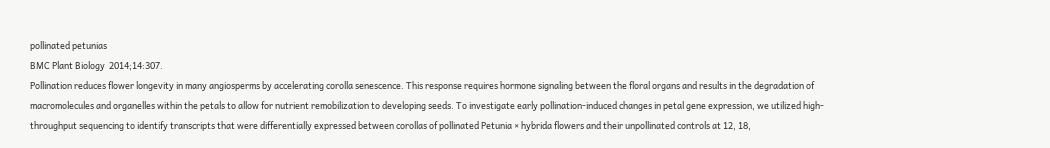pollinated petunias
BMC Plant Biology  2014;14:307.
Pollination reduces flower longevity in many angiosperms by accelerating corolla senescence. This response requires hormone signaling between the floral organs and results in the degradation of macromolecules and organelles within the petals to allow for nutrient remobilization to developing seeds. To investigate early pollination-induced changes in petal gene expression, we utilized high-throughput sequencing to identify transcripts that were differentially expressed between corollas of pollinated Petunia × hybrida flowers and their unpollinated controls at 12, 18,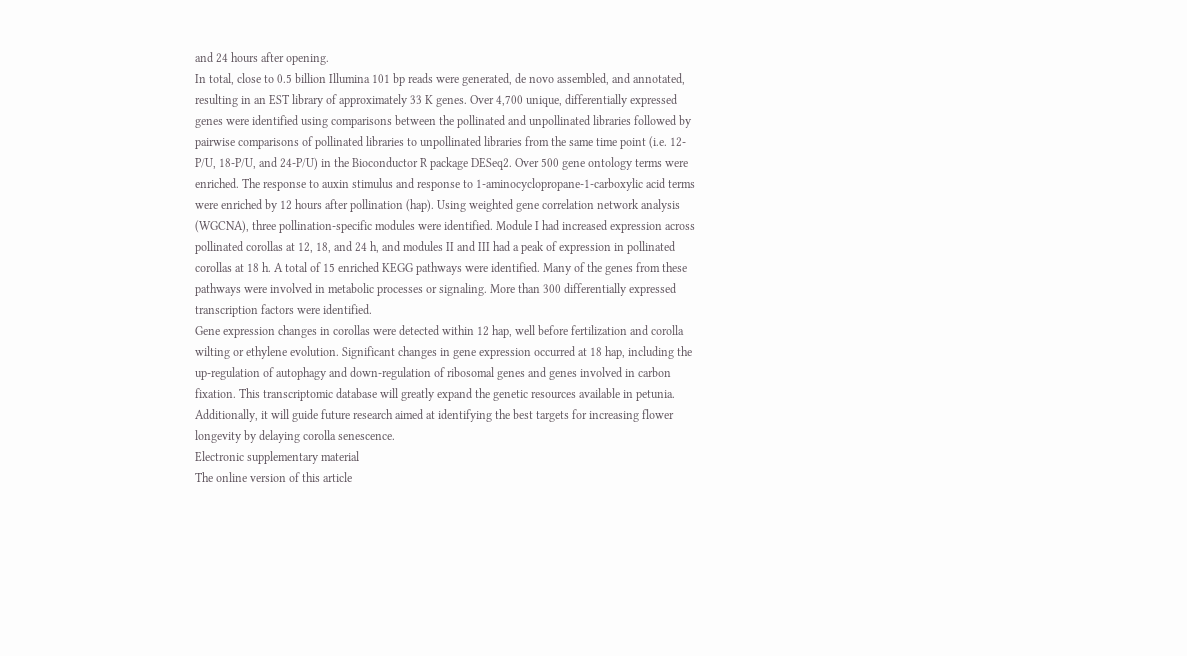and 24 hours after opening.
In total, close to 0.5 billion Illumina 101 bp reads were generated, de novo assembled, and annotated, resulting in an EST library of approximately 33 K genes. Over 4,700 unique, differentially expressed genes were identified using comparisons between the pollinated and unpollinated libraries followed by pairwise comparisons of pollinated libraries to unpollinated libraries from the same time point (i.e. 12-P/U, 18-P/U, and 24-P/U) in the Bioconductor R package DESeq2. Over 500 gene ontology terms were enriched. The response to auxin stimulus and response to 1-aminocyclopropane-1-carboxylic acid terms were enriched by 12 hours after pollination (hap). Using weighted gene correlation network analysis (WGCNA), three pollination-specific modules were identified. Module I had increased expression across pollinated corollas at 12, 18, and 24 h, and modules II and III had a peak of expression in pollinated corollas at 18 h. A total of 15 enriched KEGG pathways were identified. Many of the genes from these pathways were involved in metabolic processes or signaling. More than 300 differentially expressed transcription factors were identified.
Gene expression changes in corollas were detected within 12 hap, well before fertilization and corolla wilting or ethylene evolution. Significant changes in gene expression occurred at 18 hap, including the up-regulation of autophagy and down-regulation of ribosomal genes and genes involved in carbon fixation. This transcriptomic database will greatly expand the genetic resources available in petunia. Additionally, it will guide future research aimed at identifying the best targets for increasing flower longevity by delaying corolla senescence.
Electronic supplementary material
The online version of this article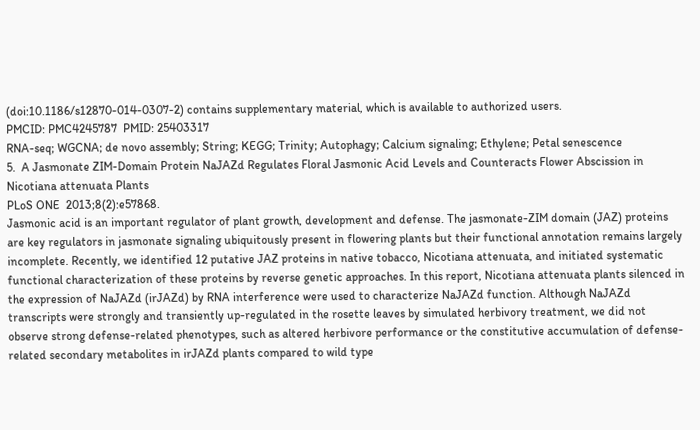(doi:10.1186/s12870-014-0307-2) contains supplementary material, which is available to authorized users.
PMCID: PMC4245787  PMID: 25403317
RNA-seq; WGCNA; de novo assembly; String; KEGG; Trinity; Autophagy; Calcium signaling; Ethylene; Petal senescence
5.  A Jasmonate ZIM-Domain Protein NaJAZd Regulates Floral Jasmonic Acid Levels and Counteracts Flower Abscission in Nicotiana attenuata Plants
PLoS ONE  2013;8(2):e57868.
Jasmonic acid is an important regulator of plant growth, development and defense. The jasmonate-ZIM domain (JAZ) proteins are key regulators in jasmonate signaling ubiquitously present in flowering plants but their functional annotation remains largely incomplete. Recently, we identified 12 putative JAZ proteins in native tobacco, Nicotiana attenuata, and initiated systematic functional characterization of these proteins by reverse genetic approaches. In this report, Nicotiana attenuata plants silenced in the expression of NaJAZd (irJAZd) by RNA interference were used to characterize NaJAZd function. Although NaJAZd transcripts were strongly and transiently up-regulated in the rosette leaves by simulated herbivory treatment, we did not observe strong defense-related phenotypes, such as altered herbivore performance or the constitutive accumulation of defense-related secondary metabolites in irJAZd plants compared to wild type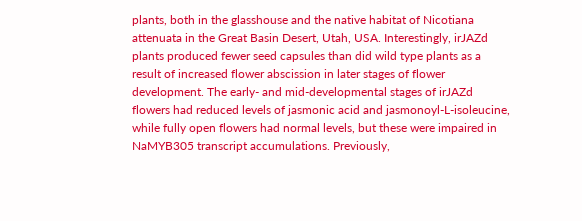plants, both in the glasshouse and the native habitat of Nicotiana attenuata in the Great Basin Desert, Utah, USA. Interestingly, irJAZd plants produced fewer seed capsules than did wild type plants as a result of increased flower abscission in later stages of flower development. The early- and mid-developmental stages of irJAZd flowers had reduced levels of jasmonic acid and jasmonoyl-L-isoleucine, while fully open flowers had normal levels, but these were impaired in NaMYB305 transcript accumulations. Previously,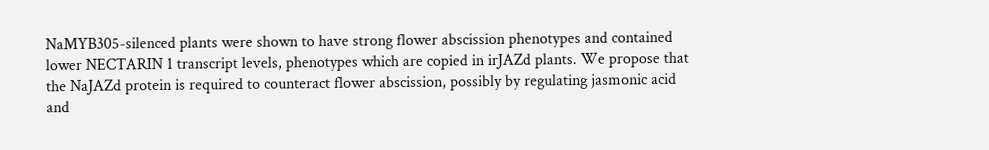NaMYB305-silenced plants were shown to have strong flower abscission phenotypes and contained lower NECTARIN 1 transcript levels, phenotypes which are copied in irJAZd plants. We propose that the NaJAZd protein is required to counteract flower abscission, possibly by regulating jasmonic acid and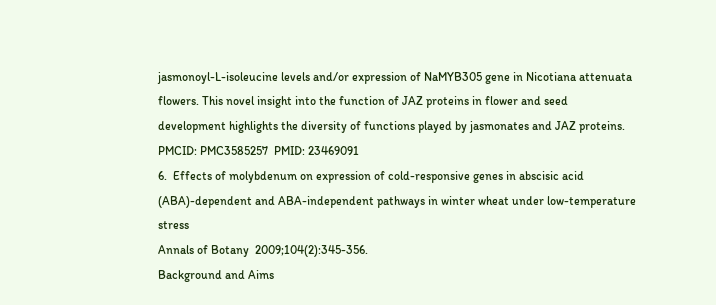jasmonoyl-L-isoleucine levels and/or expression of NaMYB305 gene in Nicotiana attenuata flowers. This novel insight into the function of JAZ proteins in flower and seed development highlights the diversity of functions played by jasmonates and JAZ proteins.
PMCID: PMC3585257  PMID: 23469091
6.  Effects of molybdenum on expression of cold-responsive genes in abscisic acid (ABA)-dependent and ABA-independent pathways in winter wheat under low-temperature stress
Annals of Botany  2009;104(2):345-356.
Background and Aims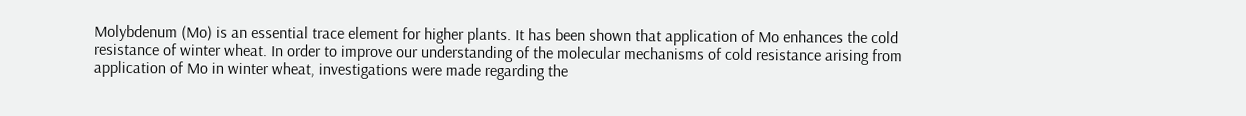Molybdenum (Mo) is an essential trace element for higher plants. It has been shown that application of Mo enhances the cold resistance of winter wheat. In order to improve our understanding of the molecular mechanisms of cold resistance arising from application of Mo in winter wheat, investigations were made regarding the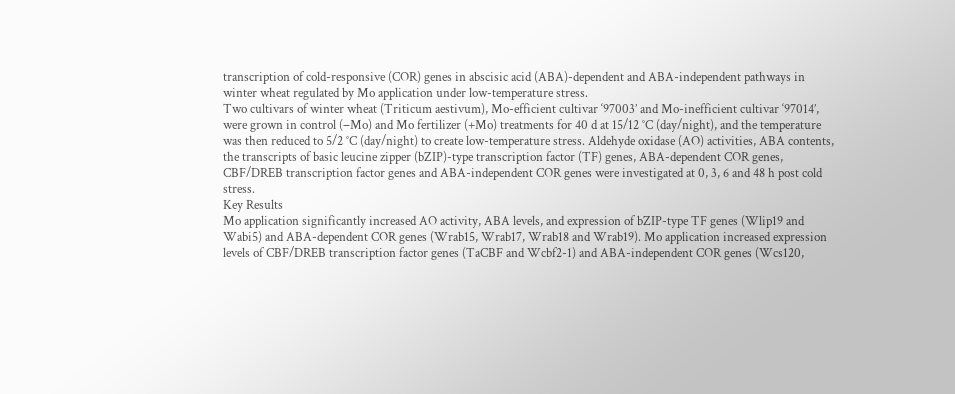transcription of cold-responsive (COR) genes in abscisic acid (ABA)-dependent and ABA-independent pathways in winter wheat regulated by Mo application under low-temperature stress.
Two cultivars of winter wheat (Triticum aestivum), Mo-efficient cultivar ‘97003’ and Mo-inefficient cultivar ‘97014’, were grown in control (−Mo) and Mo fertilizer (+Mo) treatments for 40 d at 15/12 °C (day/night), and the temperature was then reduced to 5/2 °C (day/night) to create low-temperature stress. Aldehyde oxidase (AO) activities, ABA contents, the transcripts of basic leucine zipper (bZIP)-type transcription factor (TF) genes, ABA-dependent COR genes, CBF/DREB transcription factor genes and ABA-independent COR genes were investigated at 0, 3, 6 and 48 h post cold stress.
Key Results
Mo application significantly increased AO activity, ABA levels, and expression of bZIP-type TF genes (Wlip19 and Wabi5) and ABA-dependent COR genes (Wrab15, Wrab17, Wrab18 and Wrab19). Mo application increased expression levels of CBF/DREB transcription factor genes (TaCBF and Wcbf2-1) and ABA-independent COR genes (Wcs120,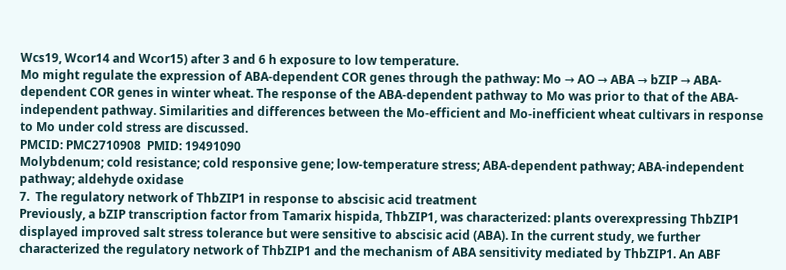Wcs19, Wcor14 and Wcor15) after 3 and 6 h exposure to low temperature.
Mo might regulate the expression of ABA-dependent COR genes through the pathway: Mo → AO → ABA → bZIP → ABA-dependent COR genes in winter wheat. The response of the ABA-dependent pathway to Mo was prior to that of the ABA-independent pathway. Similarities and differences between the Mo-efficient and Mo-inefficient wheat cultivars in response to Mo under cold stress are discussed.
PMCID: PMC2710908  PMID: 19491090
Molybdenum; cold resistance; cold responsive gene; low-temperature stress; ABA-dependent pathway; ABA-independent pathway; aldehyde oxidase
7.  The regulatory network of ThbZIP1 in response to abscisic acid treatment
Previously, a bZIP transcription factor from Tamarix hispida, ThbZIP1, was characterized: plants overexpressing ThbZIP1 displayed improved salt stress tolerance but were sensitive to abscisic acid (ABA). In the current study, we further characterized the regulatory network of ThbZIP1 and the mechanism of ABA sensitivity mediated by ThbZIP1. An ABF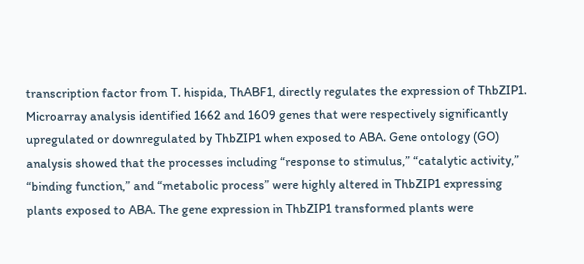transcription factor from T. hispida, ThABF1, directly regulates the expression of ThbZIP1. Microarray analysis identified 1662 and 1609 genes that were respectively significantly upregulated or downregulated by ThbZIP1 when exposed to ABA. Gene ontology (GO) analysis showed that the processes including “response to stimulus,” “catalytic activity,” “binding function,” and “metabolic process” were highly altered in ThbZIP1 expressing plants exposed to ABA. The gene expression in ThbZIP1 transformed plants were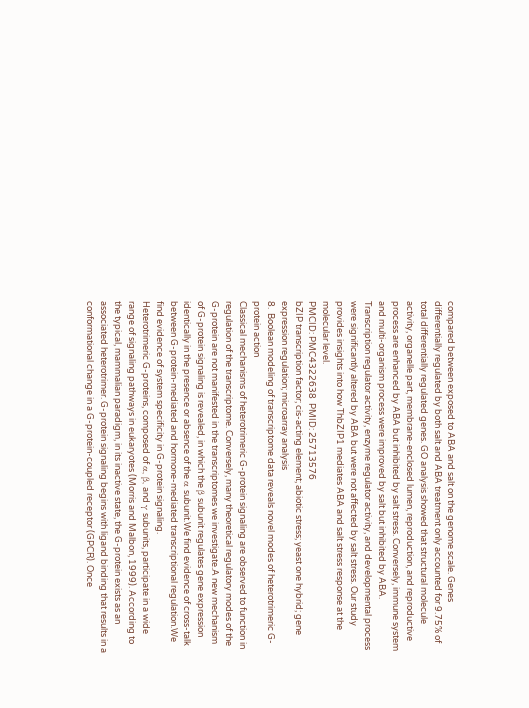compared between exposed to ABA and salt on the genome scale. Genes differentially regulated by both salt and ABA treatment only accounted for 9.75% of total differentially regulated genes. GO analysis showed that structural molecule activity, organelle part, membrane-enclosed lumen, reproduction, and reproductive process are enhanced by ABA but inhibited by salt stress. Conversely, immune system and multi-organism process were improved by salt but inhibited by ABA. Transcription regulator activity, enzyme regulator activity, and developmental process were significantly altered by ABA but were not affected by salt stress. Our study provides insights into how ThbZIP1 mediates ABA and salt stress response at the molecular level.
PMCID: PMC4322638  PMID: 25713576
bZIP transcription factor; cis-acting element; abiotic stress; yeast one hybrid; gene expression regulation; microarray analysis
8.  Boolean modeling of transcriptome data reveals novel modes of heterotrimeric G-protein action
Classical mechanisms of heterotrimeric G-protein signaling are observed to function in regulation of the transcriptome. Conversely, many theoretical regulatory modes of the G-protein are not manifested in the transcriptomes we investigate.A new mechanism of G-protein signaling is revealed, in which the β subunit regulates gene expression identically in the presence or absence of the α subunit.We find evidence of cross-talk between G-protein-mediated and hormone-mediated transcriptional regulation.We find evidence of system specificity in G-protein signaling.
Heterotrimeric G-proteins, composed of α, β, and γ subunits, participate in a wide range of signaling pathways in eukaryotes (Morris and Malbon, 1999). According to the typical, mammalian paradigm, in its inactive state, the G-protein exists as an associated heterotrimer. G-protein signaling begins with ligand binding that results in a conformational change in a G-protein-coupled receptor (GPCR). Once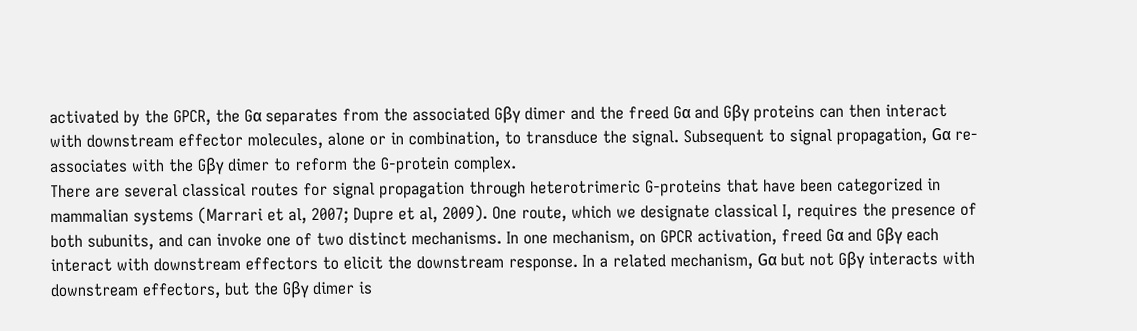activated by the GPCR, the Gα separates from the associated Gβγ dimer and the freed Gα and Gβγ proteins can then interact with downstream effector molecules, alone or in combination, to transduce the signal. Subsequent to signal propagation, Gα re-associates with the Gβγ dimer to reform the G-protein complex.
There are several classical routes for signal propagation through heterotrimeric G-proteins that have been categorized in mammalian systems (Marrari et al, 2007; Dupre et al, 2009). One route, which we designate classical I, requires the presence of both subunits, and can invoke one of two distinct mechanisms. In one mechanism, on GPCR activation, freed Gα and Gβγ each interact with downstream effectors to elicit the downstream response. In a related mechanism, Gα but not Gβγ interacts with downstream effectors, but the Gβγ dimer is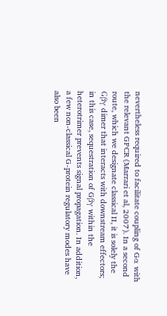nevertheless required to facilitate coupling of Gα with the relevant GPCR (Marrari et al, 2007). In a second route, which we designate classical II, it is solely the Gβγ dimer that interacts with downstream effectors; in this case, sequestration of Gβγ within the heterotrimer prevents signal propagation. In addition, a few non-classical G-protein regulatory modes have also been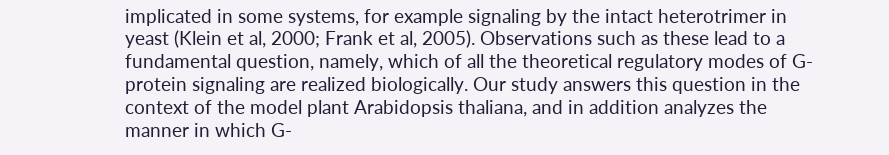implicated in some systems, for example signaling by the intact heterotrimer in yeast (Klein et al, 2000; Frank et al, 2005). Observations such as these lead to a fundamental question, namely, which of all the theoretical regulatory modes of G-protein signaling are realized biologically. Our study answers this question in the context of the model plant Arabidopsis thaliana, and in addition analyzes the manner in which G-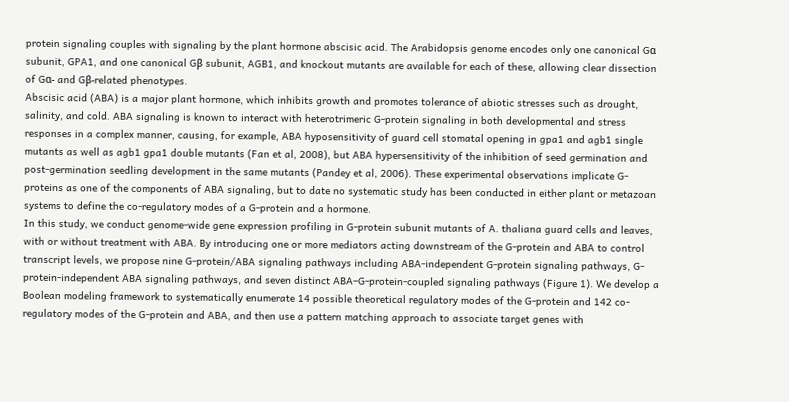protein signaling couples with signaling by the plant hormone abscisic acid. The Arabidopsis genome encodes only one canonical Gα subunit, GPA1, and one canonical Gβ subunit, AGB1, and knockout mutants are available for each of these, allowing clear dissection of Gα- and Gβ-related phenotypes.
Abscisic acid (ABA) is a major plant hormone, which inhibits growth and promotes tolerance of abiotic stresses such as drought, salinity, and cold. ABA signaling is known to interact with heterotrimeric G-protein signaling in both developmental and stress responses in a complex manner, causing, for example, ABA hyposensitivity of guard cell stomatal opening in gpa1 and agb1 single mutants as well as agb1 gpa1 double mutants (Fan et al, 2008), but ABA hypersensitivity of the inhibition of seed germination and post-germination seedling development in the same mutants (Pandey et al, 2006). These experimental observations implicate G-proteins as one of the components of ABA signaling, but to date no systematic study has been conducted in either plant or metazoan systems to define the co-regulatory modes of a G-protein and a hormone.
In this study, we conduct genome-wide gene expression profiling in G-protein subunit mutants of A. thaliana guard cells and leaves, with or without treatment with ABA. By introducing one or more mediators acting downstream of the G-protein and ABA to control transcript levels, we propose nine G-protein/ABA signaling pathways including ABA-independent G-protein signaling pathways, G-protein-independent ABA signaling pathways, and seven distinct ABA–G-protein-coupled signaling pathways (Figure 1). We develop a Boolean modeling framework to systematically enumerate 14 possible theoretical regulatory modes of the G-protein and 142 co-regulatory modes of the G-protein and ABA, and then use a pattern matching approach to associate target genes with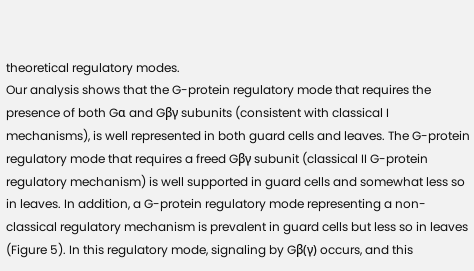theoretical regulatory modes.
Our analysis shows that the G-protein regulatory mode that requires the presence of both Gα and Gβγ subunits (consistent with classical I mechanisms), is well represented in both guard cells and leaves. The G-protein regulatory mode that requires a freed Gβγ subunit (classical II G-protein regulatory mechanism) is well supported in guard cells and somewhat less so in leaves. In addition, a G-protein regulatory mode representing a non-classical regulatory mechanism is prevalent in guard cells but less so in leaves (Figure 5). In this regulatory mode, signaling by Gβ(γ) occurs, and this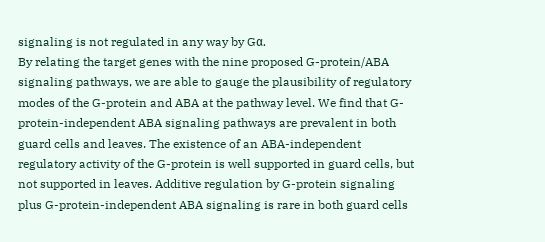signaling is not regulated in any way by Gα.
By relating the target genes with the nine proposed G-protein/ABA signaling pathways, we are able to gauge the plausibility of regulatory modes of the G-protein and ABA at the pathway level. We find that G-protein-independent ABA signaling pathways are prevalent in both guard cells and leaves. The existence of an ABA-independent regulatory activity of the G-protein is well supported in guard cells, but not supported in leaves. Additive regulation by G-protein signaling plus G-protein-independent ABA signaling is rare in both guard cells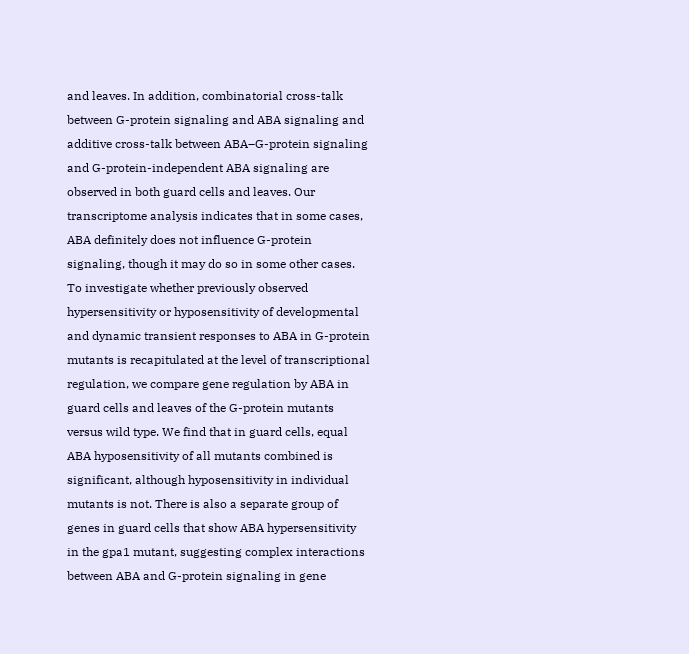and leaves. In addition, combinatorial cross-talk between G-protein signaling and ABA signaling and additive cross-talk between ABA–G-protein signaling and G-protein-independent ABA signaling are observed in both guard cells and leaves. Our transcriptome analysis indicates that in some cases, ABA definitely does not influence G-protein signaling, though it may do so in some other cases.
To investigate whether previously observed hypersensitivity or hyposensitivity of developmental and dynamic transient responses to ABA in G-protein mutants is recapitulated at the level of transcriptional regulation, we compare gene regulation by ABA in guard cells and leaves of the G-protein mutants versus wild type. We find that in guard cells, equal ABA hyposensitivity of all mutants combined is significant, although hyposensitivity in individual mutants is not. There is also a separate group of genes in guard cells that show ABA hypersensitivity in the gpa1 mutant, suggesting complex interactions between ABA and G-protein signaling in gene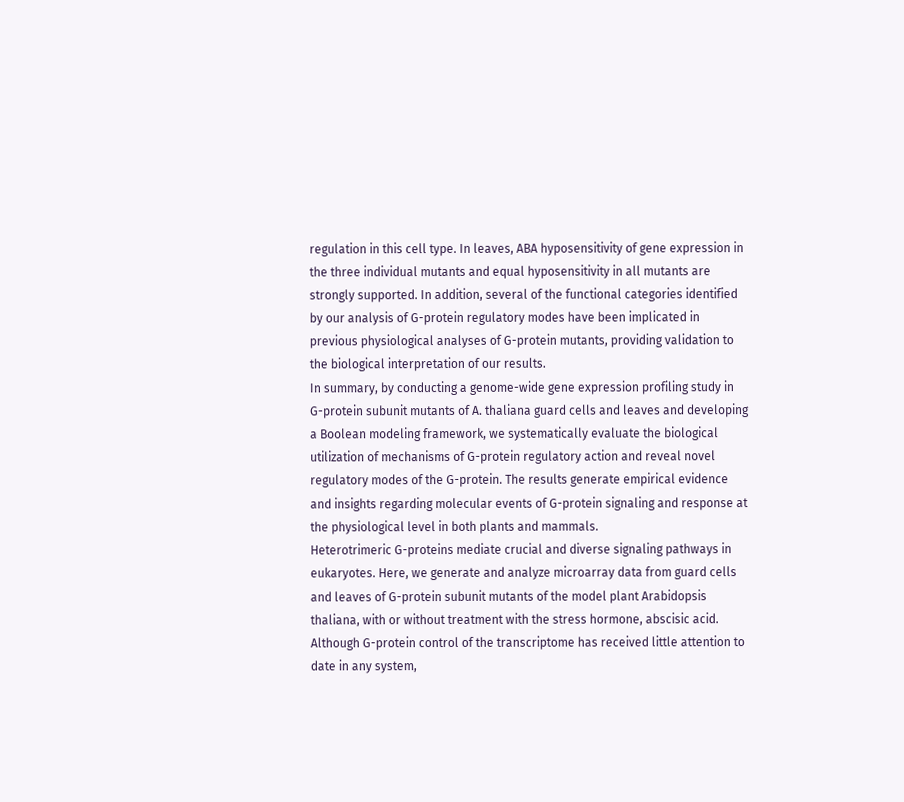regulation in this cell type. In leaves, ABA hyposensitivity of gene expression in the three individual mutants and equal hyposensitivity in all mutants are strongly supported. In addition, several of the functional categories identified by our analysis of G-protein regulatory modes have been implicated in previous physiological analyses of G-protein mutants, providing validation to the biological interpretation of our results.
In summary, by conducting a genome-wide gene expression profiling study in G-protein subunit mutants of A. thaliana guard cells and leaves and developing a Boolean modeling framework, we systematically evaluate the biological utilization of mechanisms of G-protein regulatory action and reveal novel regulatory modes of the G-protein. The results generate empirical evidence and insights regarding molecular events of G-protein signaling and response at the physiological level in both plants and mammals.
Heterotrimeric G-proteins mediate crucial and diverse signaling pathways in eukaryotes. Here, we generate and analyze microarray data from guard cells and leaves of G-protein subunit mutants of the model plant Arabidopsis thaliana, with or without treatment with the stress hormone, abscisic acid. Although G-protein control of the transcriptome has received little attention to date in any system,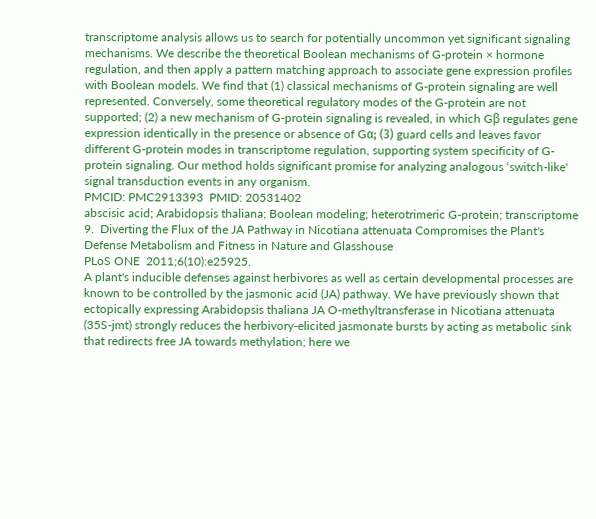transcriptome analysis allows us to search for potentially uncommon yet significant signaling mechanisms. We describe the theoretical Boolean mechanisms of G-protein × hormone regulation, and then apply a pattern matching approach to associate gene expression profiles with Boolean models. We find that (1) classical mechanisms of G-protein signaling are well represented. Conversely, some theoretical regulatory modes of the G-protein are not supported; (2) a new mechanism of G-protein signaling is revealed, in which Gβ regulates gene expression identically in the presence or absence of Gα; (3) guard cells and leaves favor different G-protein modes in transcriptome regulation, supporting system specificity of G-protein signaling. Our method holds significant promise for analyzing analogous ‘switch-like' signal transduction events in any organism.
PMCID: PMC2913393  PMID: 20531402
abscisic acid; Arabidopsis thaliana; Boolean modeling; heterotrimeric G-protein; transcriptome
9.  Diverting the Flux of the JA Pathway in Nicotiana attenuata Compromises the Plant's Defense Metabolism and Fitness in Nature and Glasshouse
PLoS ONE  2011;6(10):e25925.
A plant's inducible defenses against herbivores as well as certain developmental processes are known to be controlled by the jasmonic acid (JA) pathway. We have previously shown that ectopically expressing Arabidopsis thaliana JA O-methyltransferase in Nicotiana attenuata (35S-jmt) strongly reduces the herbivory-elicited jasmonate bursts by acting as metabolic sink that redirects free JA towards methylation; here we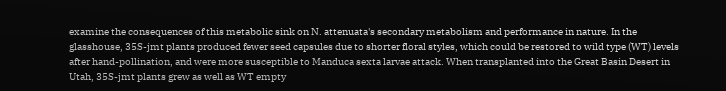examine the consequences of this metabolic sink on N. attenuata's secondary metabolism and performance in nature. In the glasshouse, 35S-jmt plants produced fewer seed capsules due to shorter floral styles, which could be restored to wild type (WT) levels after hand-pollination, and were more susceptible to Manduca sexta larvae attack. When transplanted into the Great Basin Desert in Utah, 35S-jmt plants grew as well as WT empty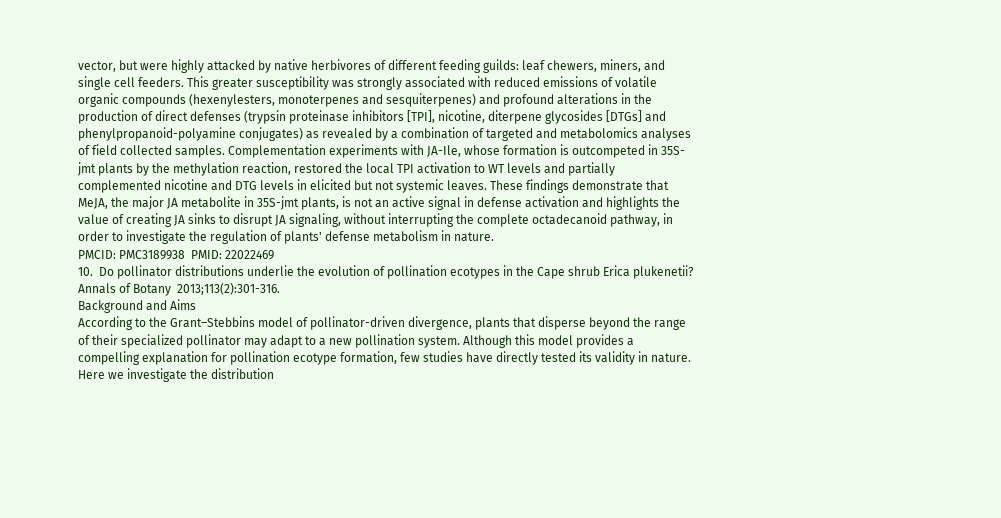vector, but were highly attacked by native herbivores of different feeding guilds: leaf chewers, miners, and single cell feeders. This greater susceptibility was strongly associated with reduced emissions of volatile organic compounds (hexenylesters, monoterpenes and sesquiterpenes) and profound alterations in the production of direct defenses (trypsin proteinase inhibitors [TPI], nicotine, diterpene glycosides [DTGs] and phenylpropanoid-polyamine conjugates) as revealed by a combination of targeted and metabolomics analyses of field collected samples. Complementation experiments with JA-Ile, whose formation is outcompeted in 35S-jmt plants by the methylation reaction, restored the local TPI activation to WT levels and partially complemented nicotine and DTG levels in elicited but not systemic leaves. These findings demonstrate that MeJA, the major JA metabolite in 35S-jmt plants, is not an active signal in defense activation and highlights the value of creating JA sinks to disrupt JA signaling, without interrupting the complete octadecanoid pathway, in order to investigate the regulation of plants' defense metabolism in nature.
PMCID: PMC3189938  PMID: 22022469
10.  Do pollinator distributions underlie the evolution of pollination ecotypes in the Cape shrub Erica plukenetii?
Annals of Botany  2013;113(2):301-316.
Background and Aims
According to the Grant–Stebbins model of pollinator-driven divergence, plants that disperse beyond the range of their specialized pollinator may adapt to a new pollination system. Although this model provides a compelling explanation for pollination ecotype formation, few studies have directly tested its validity in nature. Here we investigate the distribution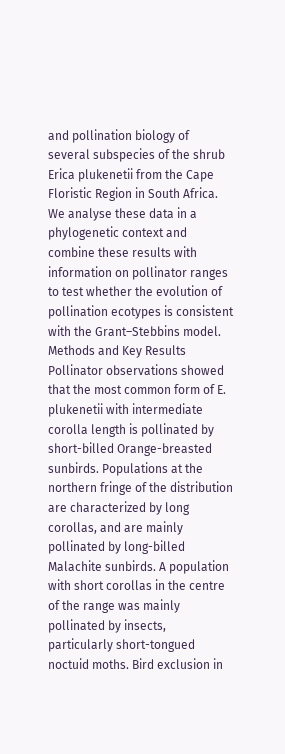and pollination biology of several subspecies of the shrub Erica plukenetii from the Cape Floristic Region in South Africa. We analyse these data in a phylogenetic context and combine these results with information on pollinator ranges to test whether the evolution of pollination ecotypes is consistent with the Grant–Stebbins model.
Methods and Key Results
Pollinator observations showed that the most common form of E. plukenetii with intermediate corolla length is pollinated by short-billed Orange-breasted sunbirds. Populations at the northern fringe of the distribution are characterized by long corollas, and are mainly pollinated by long-billed Malachite sunbirds. A population with short corollas in the centre of the range was mainly pollinated by insects, particularly short-tongued noctuid moths. Bird exclusion in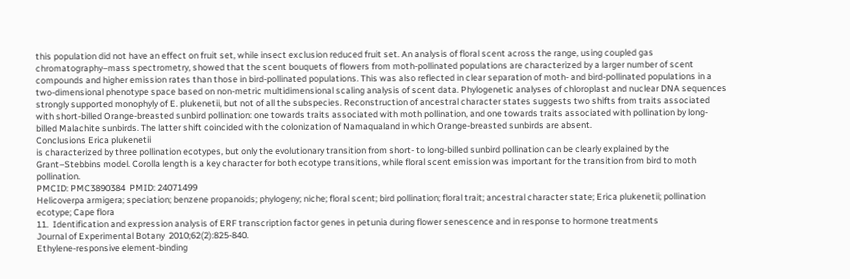this population did not have an effect on fruit set, while insect exclusion reduced fruit set. An analysis of floral scent across the range, using coupled gas chromatography–mass spectrometry, showed that the scent bouquets of flowers from moth-pollinated populations are characterized by a larger number of scent compounds and higher emission rates than those in bird-pollinated populations. This was also reflected in clear separation of moth- and bird-pollinated populations in a two-dimensional phenotype space based on non-metric multidimensional scaling analysis of scent data. Phylogenetic analyses of chloroplast and nuclear DNA sequences strongly supported monophyly of E. plukenetii, but not of all the subspecies. Reconstruction of ancestral character states suggests two shifts from traits associated with short-billed Orange-breasted sunbird pollination: one towards traits associated with moth pollination, and one towards traits associated with pollination by long-billed Malachite sunbirds. The latter shift coincided with the colonization of Namaqualand in which Orange-breasted sunbirds are absent.
Conclusions Erica plukenetii
is characterized by three pollination ecotypes, but only the evolutionary transition from short- to long-billed sunbird pollination can be clearly explained by the Grant–Stebbins model. Corolla length is a key character for both ecotype transitions, while floral scent emission was important for the transition from bird to moth pollination.
PMCID: PMC3890384  PMID: 24071499
Helicoverpa armigera; speciation; benzene propanoids; phylogeny; niche; floral scent; bird pollination; floral trait; ancestral character state; Erica plukenetii; pollination ecotype; Cape flora
11.  Identification and expression analysis of ERF transcription factor genes in petunia during flower senescence and in response to hormone treatments
Journal of Experimental Botany  2010;62(2):825-840.
Ethylene-responsive element-binding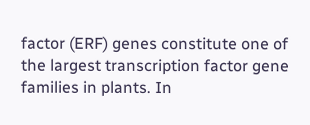factor (ERF) genes constitute one of the largest transcription factor gene families in plants. In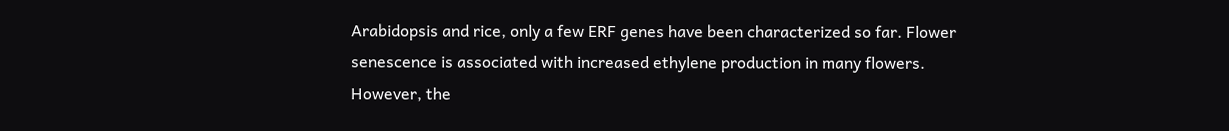Arabidopsis and rice, only a few ERF genes have been characterized so far. Flower senescence is associated with increased ethylene production in many flowers. However, the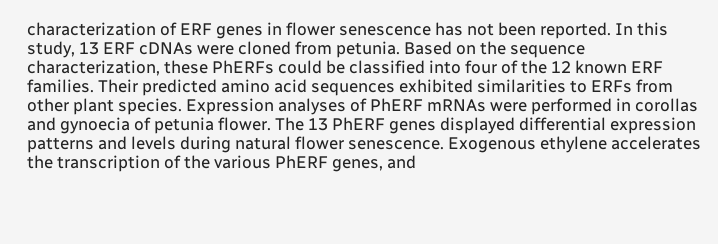characterization of ERF genes in flower senescence has not been reported. In this study, 13 ERF cDNAs were cloned from petunia. Based on the sequence characterization, these PhERFs could be classified into four of the 12 known ERF families. Their predicted amino acid sequences exhibited similarities to ERFs from other plant species. Expression analyses of PhERF mRNAs were performed in corollas and gynoecia of petunia flower. The 13 PhERF genes displayed differential expression patterns and levels during natural flower senescence. Exogenous ethylene accelerates the transcription of the various PhERF genes, and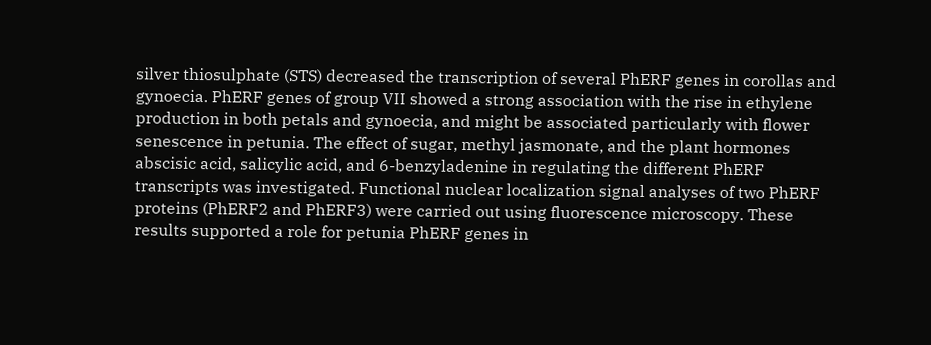silver thiosulphate (STS) decreased the transcription of several PhERF genes in corollas and gynoecia. PhERF genes of group VII showed a strong association with the rise in ethylene production in both petals and gynoecia, and might be associated particularly with flower senescence in petunia. The effect of sugar, methyl jasmonate, and the plant hormones abscisic acid, salicylic acid, and 6-benzyladenine in regulating the different PhERF transcripts was investigated. Functional nuclear localization signal analyses of two PhERF proteins (PhERF2 and PhERF3) were carried out using fluorescence microscopy. These results supported a role for petunia PhERF genes in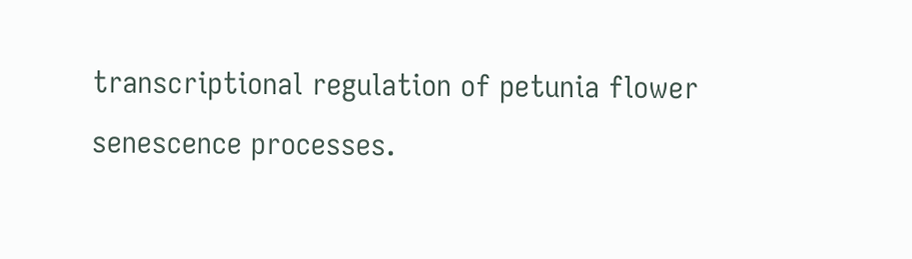transcriptional regulation of petunia flower senescence processes.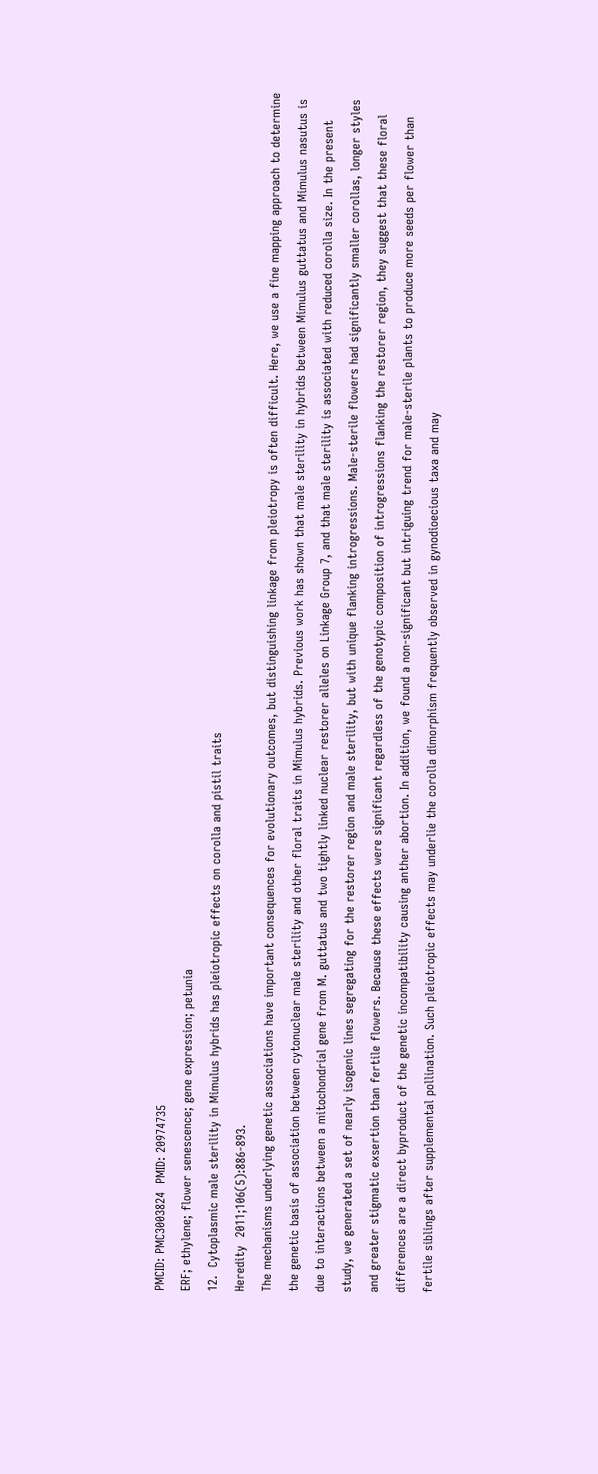PMCID: PMC3003824  PMID: 20974735
ERF; ethylene; flower senescence; gene expression; petunia
12.  Cytoplasmic male sterility in Mimulus hybrids has pleiotropic effects on corolla and pistil traits
Heredity  2011;106(5):886-893.
The mechanisms underlying genetic associations have important consequences for evolutionary outcomes, but distinguishing linkage from pleiotropy is often difficult. Here, we use a fine mapping approach to determine the genetic basis of association between cytonuclear male sterility and other floral traits in Mimulus hybrids. Previous work has shown that male sterility in hybrids between Mimulus guttatus and Mimulus nasutus is due to interactions between a mitochondrial gene from M. guttatus and two tightly linked nuclear restorer alleles on Linkage Group 7, and that male sterility is associated with reduced corolla size. In the present study, we generated a set of nearly isogenic lines segregating for the restorer region and male sterility, but with unique flanking introgressions. Male-sterile flowers had significantly smaller corollas, longer styles and greater stigmatic exsertion than fertile flowers. Because these effects were significant regardless of the genotypic composition of introgressions flanking the restorer region, they suggest that these floral differences are a direct byproduct of the genetic incompatibility causing anther abortion. In addition, we found a non-significant but intriguing trend for male-sterile plants to produce more seeds per flower than fertile siblings after supplemental pollination. Such pleiotropic effects may underlie the corolla dimorphism frequently observed in gynodioecious taxa and may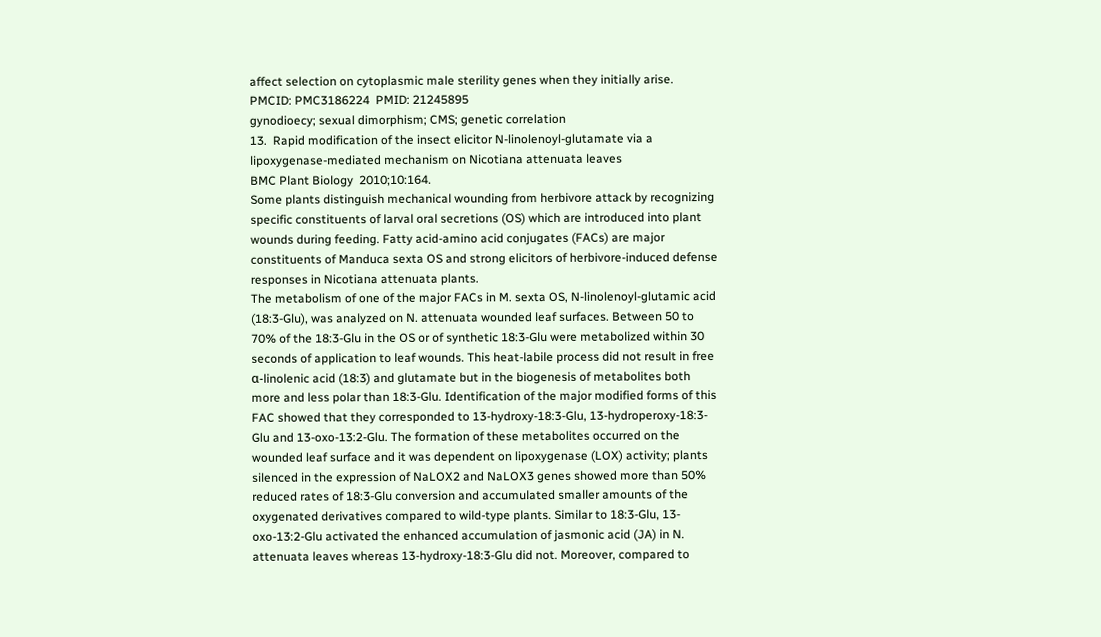affect selection on cytoplasmic male sterility genes when they initially arise.
PMCID: PMC3186224  PMID: 21245895
gynodioecy; sexual dimorphism; CMS; genetic correlation
13.  Rapid modification of the insect elicitor N-linolenoyl-glutamate via a lipoxygenase-mediated mechanism on Nicotiana attenuata leaves
BMC Plant Biology  2010;10:164.
Some plants distinguish mechanical wounding from herbivore attack by recognizing specific constituents of larval oral secretions (OS) which are introduced into plant wounds during feeding. Fatty acid-amino acid conjugates (FACs) are major constituents of Manduca sexta OS and strong elicitors of herbivore-induced defense responses in Nicotiana attenuata plants.
The metabolism of one of the major FACs in M. sexta OS, N-linolenoyl-glutamic acid (18:3-Glu), was analyzed on N. attenuata wounded leaf surfaces. Between 50 to 70% of the 18:3-Glu in the OS or of synthetic 18:3-Glu were metabolized within 30 seconds of application to leaf wounds. This heat-labile process did not result in free α-linolenic acid (18:3) and glutamate but in the biogenesis of metabolites both more and less polar than 18:3-Glu. Identification of the major modified forms of this FAC showed that they corresponded to 13-hydroxy-18:3-Glu, 13-hydroperoxy-18:3-Glu and 13-oxo-13:2-Glu. The formation of these metabolites occurred on the wounded leaf surface and it was dependent on lipoxygenase (LOX) activity; plants silenced in the expression of NaLOX2 and NaLOX3 genes showed more than 50% reduced rates of 18:3-Glu conversion and accumulated smaller amounts of the oxygenated derivatives compared to wild-type plants. Similar to 18:3-Glu, 13-oxo-13:2-Glu activated the enhanced accumulation of jasmonic acid (JA) in N. attenuata leaves whereas 13-hydroxy-18:3-Glu did not. Moreover, compared to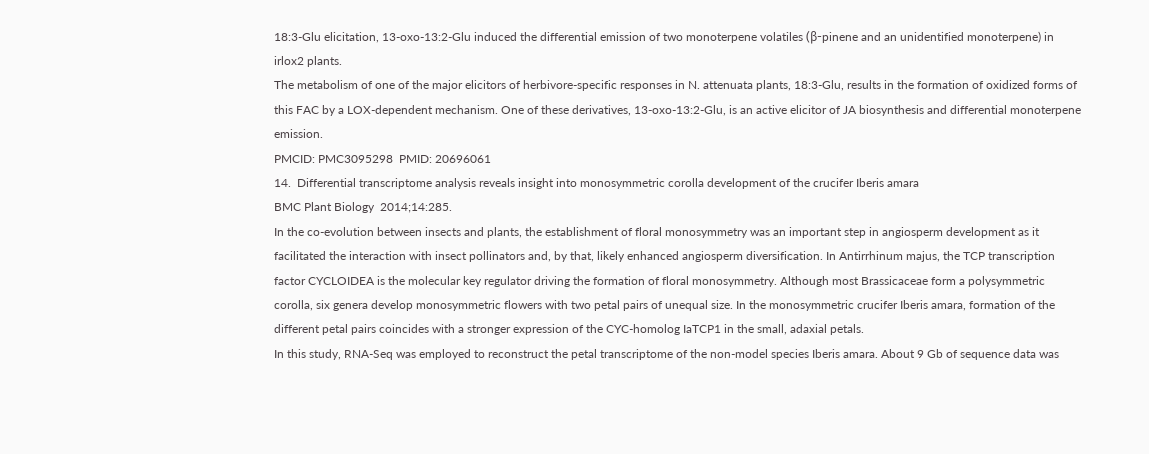18:3-Glu elicitation, 13-oxo-13:2-Glu induced the differential emission of two monoterpene volatiles (β-pinene and an unidentified monoterpene) in irlox2 plants.
The metabolism of one of the major elicitors of herbivore-specific responses in N. attenuata plants, 18:3-Glu, results in the formation of oxidized forms of this FAC by a LOX-dependent mechanism. One of these derivatives, 13-oxo-13:2-Glu, is an active elicitor of JA biosynthesis and differential monoterpene emission.
PMCID: PMC3095298  PMID: 20696061
14.  Differential transcriptome analysis reveals insight into monosymmetric corolla development of the crucifer Iberis amara
BMC Plant Biology  2014;14:285.
In the co-evolution between insects and plants, the establishment of floral monosymmetry was an important step in angiosperm development as it facilitated the interaction with insect pollinators and, by that, likely enhanced angiosperm diversification. In Antirrhinum majus, the TCP transcription factor CYCLOIDEA is the molecular key regulator driving the formation of floral monosymmetry. Although most Brassicaceae form a polysymmetric corolla, six genera develop monosymmetric flowers with two petal pairs of unequal size. In the monosymmetric crucifer Iberis amara, formation of the different petal pairs coincides with a stronger expression of the CYC-homolog IaTCP1 in the small, adaxial petals.
In this study, RNA-Seq was employed to reconstruct the petal transcriptome of the non-model species Iberis amara. About 9 Gb of sequence data was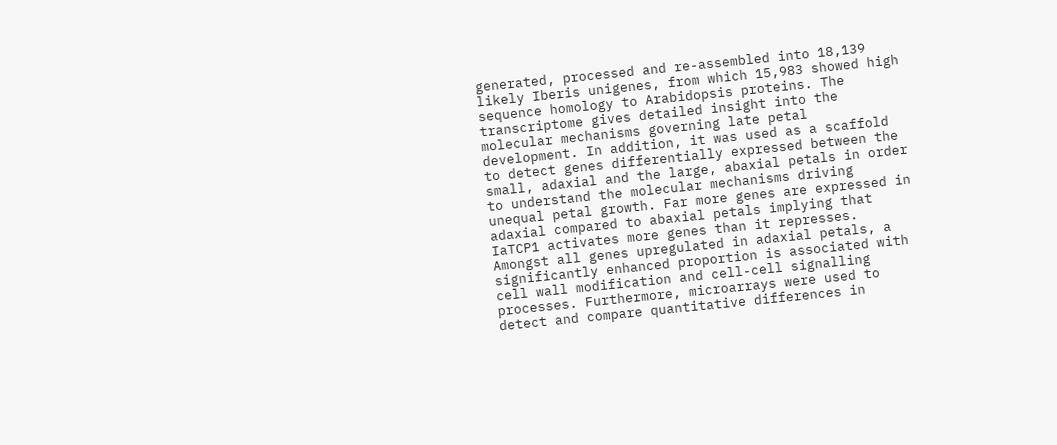generated, processed and re-assembled into 18,139 likely Iberis unigenes, from which 15,983 showed high sequence homology to Arabidopsis proteins. The transcriptome gives detailed insight into the molecular mechanisms governing late petal development. In addition, it was used as a scaffold to detect genes differentially expressed between the small, adaxial and the large, abaxial petals in order to understand the molecular mechanisms driving unequal petal growth. Far more genes are expressed in adaxial compared to abaxial petals implying that IaTCP1 activates more genes than it represses. Amongst all genes upregulated in adaxial petals, a significantly enhanced proportion is associated with cell wall modification and cell-cell signalling processes. Furthermore, microarrays were used to detect and compare quantitative differences in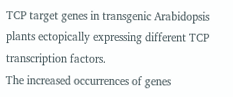TCP target genes in transgenic Arabidopsis plants ectopically expressing different TCP transcription factors.
The increased occurrences of genes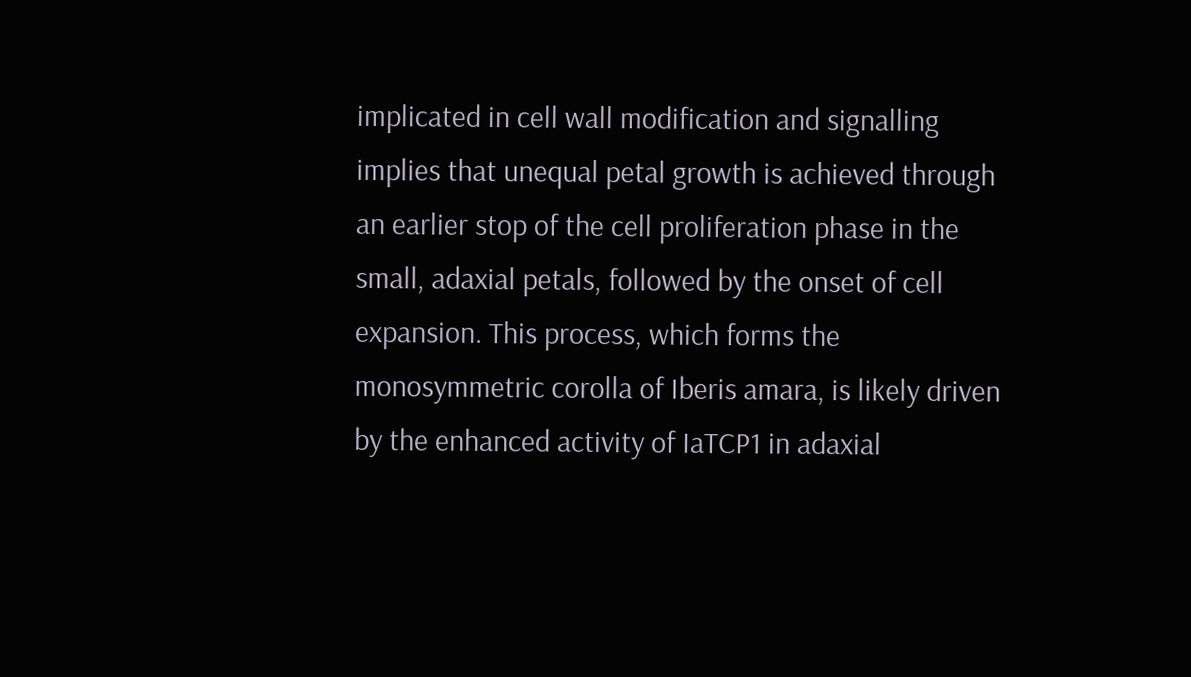implicated in cell wall modification and signalling implies that unequal petal growth is achieved through an earlier stop of the cell proliferation phase in the small, adaxial petals, followed by the onset of cell expansion. This process, which forms the monosymmetric corolla of Iberis amara, is likely driven by the enhanced activity of IaTCP1 in adaxial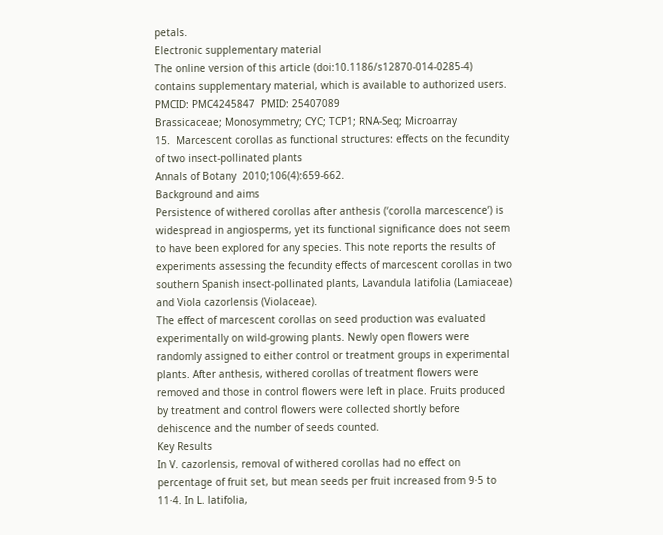petals.
Electronic supplementary material
The online version of this article (doi:10.1186/s12870-014-0285-4) contains supplementary material, which is available to authorized users.
PMCID: PMC4245847  PMID: 25407089
Brassicaceae; Monosymmetry; CYC; TCP1; RNA-Seq; Microarray
15.  Marcescent corollas as functional structures: effects on the fecundity of two insect-pollinated plants
Annals of Botany  2010;106(4):659-662.
Background and aims
Persistence of withered corollas after anthesis (‘corolla marcescence’) is widespread in angiosperms, yet its functional significance does not seem to have been explored for any species. This note reports the results of experiments assessing the fecundity effects of marcescent corollas in two southern Spanish insect-pollinated plants, Lavandula latifolia (Lamiaceae) and Viola cazorlensis (Violaceae).
The effect of marcescent corollas on seed production was evaluated experimentally on wild-growing plants. Newly open flowers were randomly assigned to either control or treatment groups in experimental plants. After anthesis, withered corollas of treatment flowers were removed and those in control flowers were left in place. Fruits produced by treatment and control flowers were collected shortly before dehiscence and the number of seeds counted.
Key Results
In V. cazorlensis, removal of withered corollas had no effect on percentage of fruit set, but mean seeds per fruit increased from 9·5 to 11·4. In L. latifolia,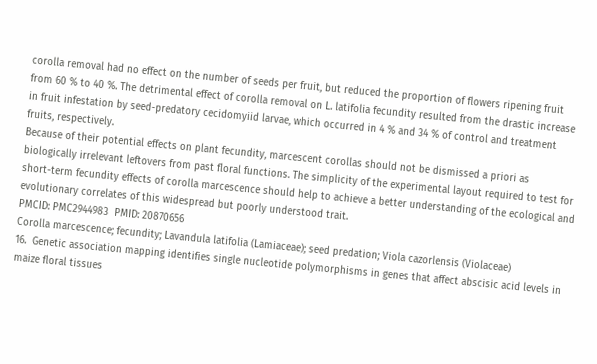corolla removal had no effect on the number of seeds per fruit, but reduced the proportion of flowers ripening fruit from 60 % to 40 %. The detrimental effect of corolla removal on L. latifolia fecundity resulted from the drastic increase in fruit infestation by seed-predatory cecidomyiid larvae, which occurred in 4 % and 34 % of control and treatment fruits, respectively.
Because of their potential effects on plant fecundity, marcescent corollas should not be dismissed a priori as biologically irrelevant leftovers from past floral functions. The simplicity of the experimental layout required to test for short-term fecundity effects of corolla marcescence should help to achieve a better understanding of the ecological and evolutionary correlates of this widespread but poorly understood trait.
PMCID: PMC2944983  PMID: 20870656
Corolla marcescence; fecundity; Lavandula latifolia (Lamiaceae); seed predation; Viola cazorlensis (Violaceae)
16.  Genetic association mapping identifies single nucleotide polymorphisms in genes that affect abscisic acid levels in maize floral tissues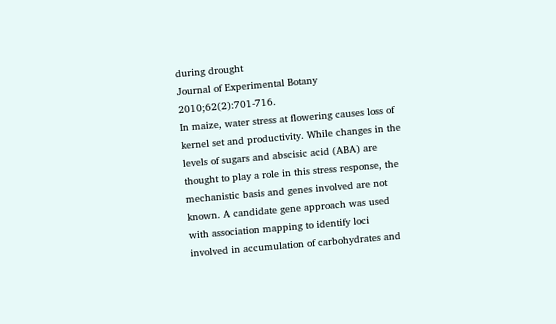during drought
Journal of Experimental Botany  2010;62(2):701-716.
In maize, water stress at flowering causes loss of kernel set and productivity. While changes in the levels of sugars and abscisic acid (ABA) are thought to play a role in this stress response, the mechanistic basis and genes involved are not known. A candidate gene approach was used with association mapping to identify loci involved in accumulation of carbohydrates and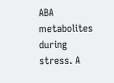ABA metabolites during stress. A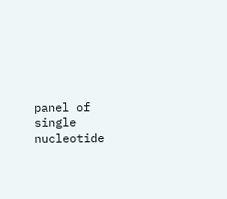panel of single nucleotide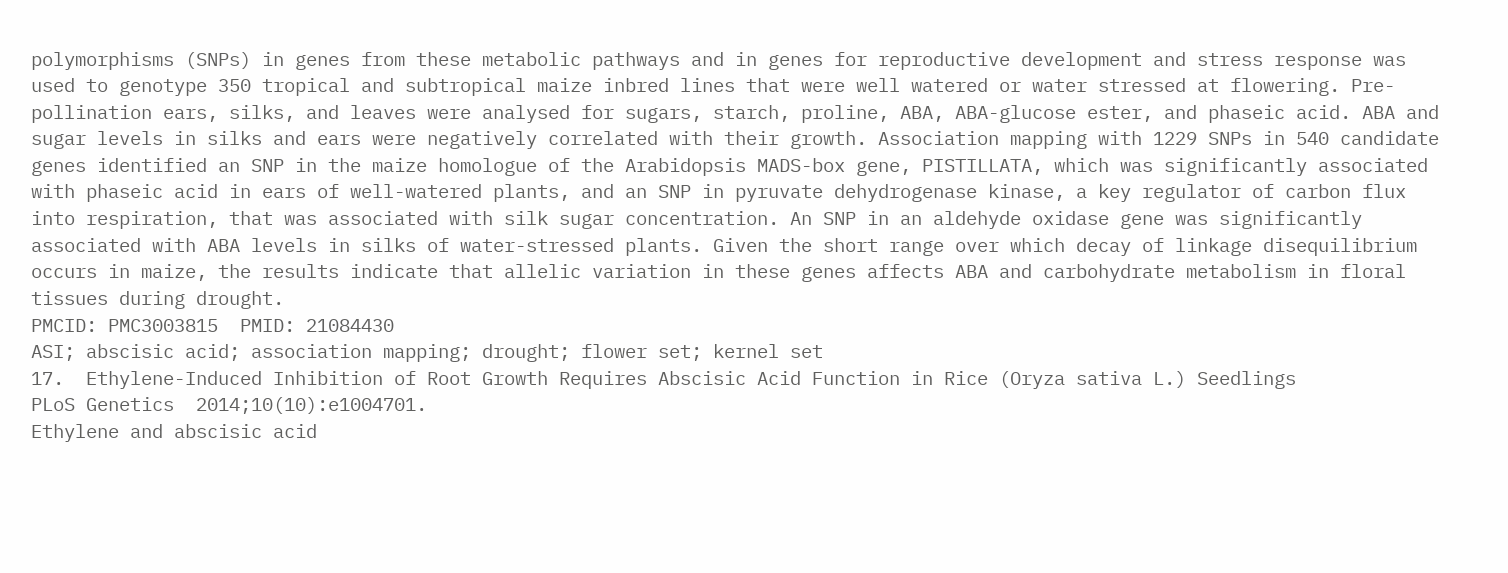polymorphisms (SNPs) in genes from these metabolic pathways and in genes for reproductive development and stress response was used to genotype 350 tropical and subtropical maize inbred lines that were well watered or water stressed at flowering. Pre-pollination ears, silks, and leaves were analysed for sugars, starch, proline, ABA, ABA-glucose ester, and phaseic acid. ABA and sugar levels in silks and ears were negatively correlated with their growth. Association mapping with 1229 SNPs in 540 candidate genes identified an SNP in the maize homologue of the Arabidopsis MADS-box gene, PISTILLATA, which was significantly associated with phaseic acid in ears of well-watered plants, and an SNP in pyruvate dehydrogenase kinase, a key regulator of carbon flux into respiration, that was associated with silk sugar concentration. An SNP in an aldehyde oxidase gene was significantly associated with ABA levels in silks of water-stressed plants. Given the short range over which decay of linkage disequilibrium occurs in maize, the results indicate that allelic variation in these genes affects ABA and carbohydrate metabolism in floral tissues during drought.
PMCID: PMC3003815  PMID: 21084430
ASI; abscisic acid; association mapping; drought; flower set; kernel set
17.  Ethylene-Induced Inhibition of Root Growth Requires Abscisic Acid Function in Rice (Oryza sativa L.) Seedlings
PLoS Genetics  2014;10(10):e1004701.
Ethylene and abscisic acid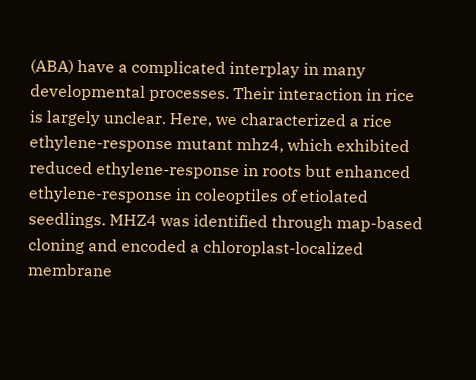(ABA) have a complicated interplay in many developmental processes. Their interaction in rice is largely unclear. Here, we characterized a rice ethylene-response mutant mhz4, which exhibited reduced ethylene-response in roots but enhanced ethylene-response in coleoptiles of etiolated seedlings. MHZ4 was identified through map-based cloning and encoded a chloroplast-localized membrane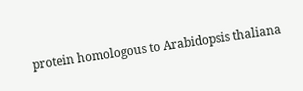protein homologous to Arabidopsis thaliana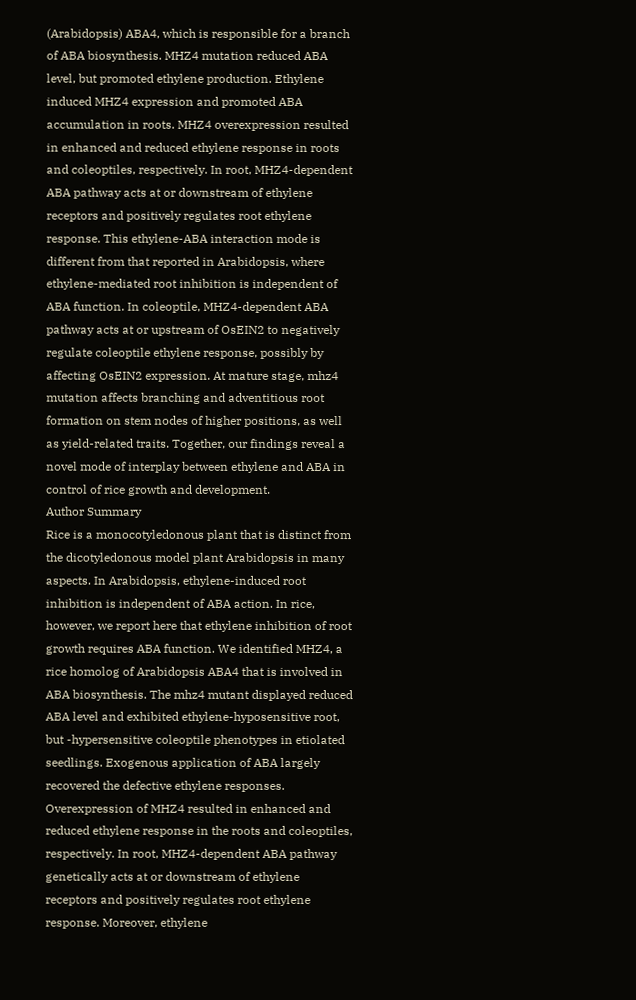(Arabidopsis) ABA4, which is responsible for a branch of ABA biosynthesis. MHZ4 mutation reduced ABA level, but promoted ethylene production. Ethylene induced MHZ4 expression and promoted ABA accumulation in roots. MHZ4 overexpression resulted in enhanced and reduced ethylene response in roots and coleoptiles, respectively. In root, MHZ4-dependent ABA pathway acts at or downstream of ethylene receptors and positively regulates root ethylene response. This ethylene-ABA interaction mode is different from that reported in Arabidopsis, where ethylene-mediated root inhibition is independent of ABA function. In coleoptile, MHZ4-dependent ABA pathway acts at or upstream of OsEIN2 to negatively regulate coleoptile ethylene response, possibly by affecting OsEIN2 expression. At mature stage, mhz4 mutation affects branching and adventitious root formation on stem nodes of higher positions, as well as yield-related traits. Together, our findings reveal a novel mode of interplay between ethylene and ABA in control of rice growth and development.
Author Summary
Rice is a monocotyledonous plant that is distinct from the dicotyledonous model plant Arabidopsis in many aspects. In Arabidopsis, ethylene-induced root inhibition is independent of ABA action. In rice, however, we report here that ethylene inhibition of root growth requires ABA function. We identified MHZ4, a rice homolog of Arabidopsis ABA4 that is involved in ABA biosynthesis. The mhz4 mutant displayed reduced ABA level and exhibited ethylene-hyposensitive root, but -hypersensitive coleoptile phenotypes in etiolated seedlings. Exogenous application of ABA largely recovered the defective ethylene responses. Overexpression of MHZ4 resulted in enhanced and reduced ethylene response in the roots and coleoptiles, respectively. In root, MHZ4-dependent ABA pathway genetically acts at or downstream of ethylene receptors and positively regulates root ethylene response. Moreover, ethylene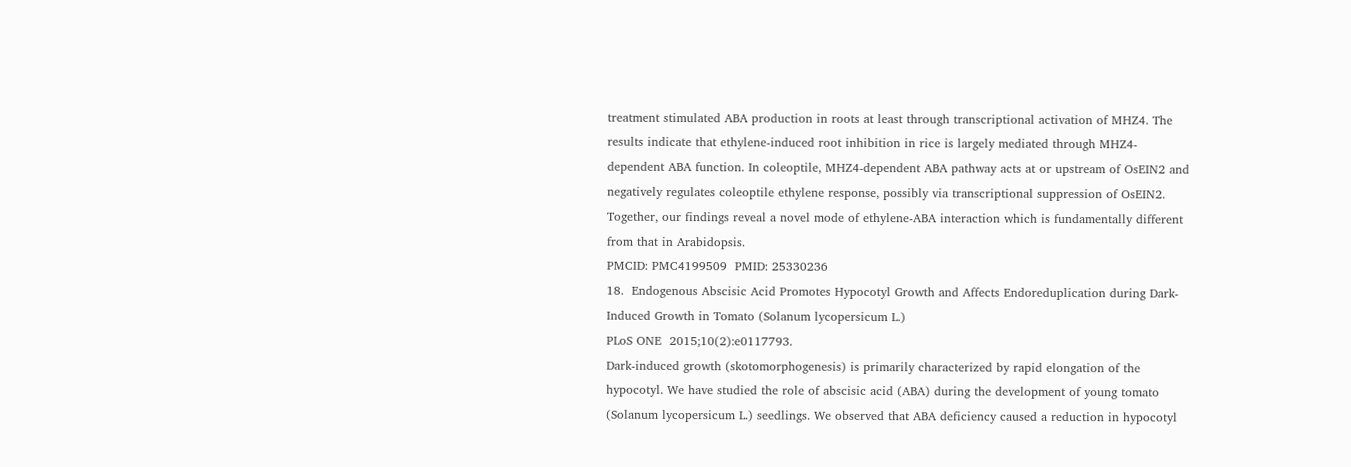treatment stimulated ABA production in roots at least through transcriptional activation of MHZ4. The results indicate that ethylene-induced root inhibition in rice is largely mediated through MHZ4-dependent ABA function. In coleoptile, MHZ4-dependent ABA pathway acts at or upstream of OsEIN2 and negatively regulates coleoptile ethylene response, possibly via transcriptional suppression of OsEIN2. Together, our findings reveal a novel mode of ethylene-ABA interaction which is fundamentally different from that in Arabidopsis.
PMCID: PMC4199509  PMID: 25330236
18.  Endogenous Abscisic Acid Promotes Hypocotyl Growth and Affects Endoreduplication during Dark-Induced Growth in Tomato (Solanum lycopersicum L.)
PLoS ONE  2015;10(2):e0117793.
Dark-induced growth (skotomorphogenesis) is primarily characterized by rapid elongation of the hypocotyl. We have studied the role of abscisic acid (ABA) during the development of young tomato (Solanum lycopersicum L.) seedlings. We observed that ABA deficiency caused a reduction in hypocotyl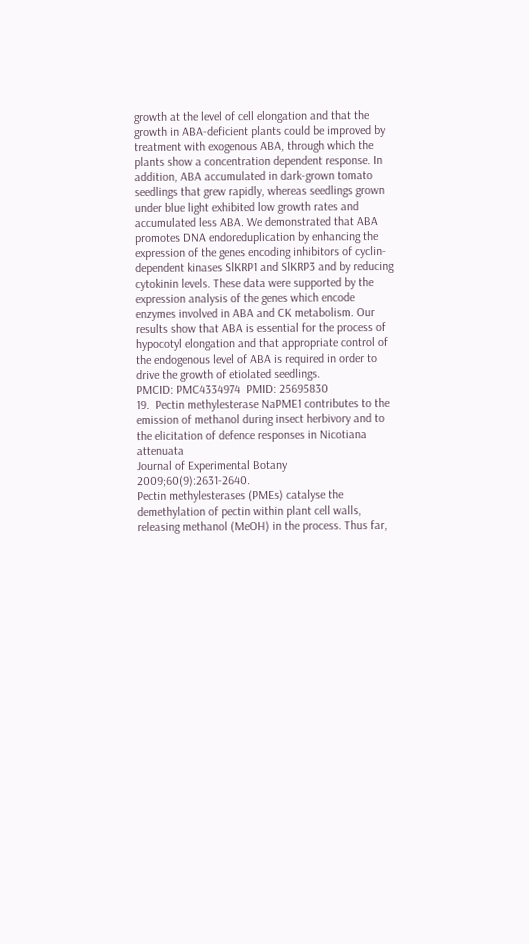growth at the level of cell elongation and that the growth in ABA-deficient plants could be improved by treatment with exogenous ABA, through which the plants show a concentration dependent response. In addition, ABA accumulated in dark-grown tomato seedlings that grew rapidly, whereas seedlings grown under blue light exhibited low growth rates and accumulated less ABA. We demonstrated that ABA promotes DNA endoreduplication by enhancing the expression of the genes encoding inhibitors of cyclin-dependent kinases SlKRP1 and SlKRP3 and by reducing cytokinin levels. These data were supported by the expression analysis of the genes which encode enzymes involved in ABA and CK metabolism. Our results show that ABA is essential for the process of hypocotyl elongation and that appropriate control of the endogenous level of ABA is required in order to drive the growth of etiolated seedlings.
PMCID: PMC4334974  PMID: 25695830
19.  Pectin methylesterase NaPME1 contributes to the emission of methanol during insect herbivory and to the elicitation of defence responses in Nicotiana attenuata
Journal of Experimental Botany  2009;60(9):2631-2640.
Pectin methylesterases (PMEs) catalyse the demethylation of pectin within plant cell walls, releasing methanol (MeOH) in the process. Thus far,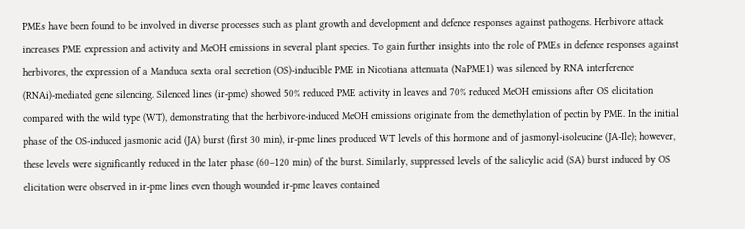PMEs have been found to be involved in diverse processes such as plant growth and development and defence responses against pathogens. Herbivore attack increases PME expression and activity and MeOH emissions in several plant species. To gain further insights into the role of PMEs in defence responses against herbivores, the expression of a Manduca sexta oral secretion (OS)-inducible PME in Nicotiana attenuata (NaPME1) was silenced by RNA interference (RNAi)-mediated gene silencing. Silenced lines (ir-pme) showed 50% reduced PME activity in leaves and 70% reduced MeOH emissions after OS elicitation compared with the wild type (WT), demonstrating that the herbivore-induced MeOH emissions originate from the demethylation of pectin by PME. In the initial phase of the OS-induced jasmonic acid (JA) burst (first 30 min), ir-pme lines produced WT levels of this hormone and of jasmonyl-isoleucine (JA-Ile); however, these levels were significantly reduced in the later phase (60–120 min) of the burst. Similarly, suppressed levels of the salicylic acid (SA) burst induced by OS elicitation were observed in ir-pme lines even though wounded ir-pme leaves contained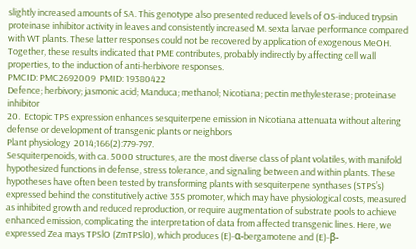slightly increased amounts of SA. This genotype also presented reduced levels of OS-induced trypsin proteinase inhibitor activity in leaves and consistently increased M. sexta larvae performance compared with WT plants. These latter responses could not be recovered by application of exogenous MeOH. Together, these results indicated that PME contributes, probably indirectly by affecting cell wall properties, to the induction of anti-herbivore responses.
PMCID: PMC2692009  PMID: 19380422
Defence; herbivory; jasmonic acid; Manduca; methanol; Nicotiana; pectin methylesterase; proteinase inhibitor
20.  Ectopic TPS expression enhances sesquiterpene emission in Nicotiana attenuata without altering defense or development of transgenic plants or neighbors
Plant physiology  2014;166(2):779-797.
Sesquiterpenoids, with ca. 5000 structures, are the most diverse class of plant volatiles, with manifold hypothesized functions in defense, stress tolerance, and signaling between and within plants. These hypotheses have often been tested by transforming plants with sesquiterpene synthases (STPS’s) expressed behind the constitutively active 35S promoter, which may have physiological costs, measured as inhibited growth and reduced reproduction, or require augmentation of substrate pools to achieve enhanced emission, complicating the interpretation of data from affected transgenic lines. Here, we expressed Zea mays TPSlO (ZmTPSl0), which produces (E)-α-bergamotene and (E)-β-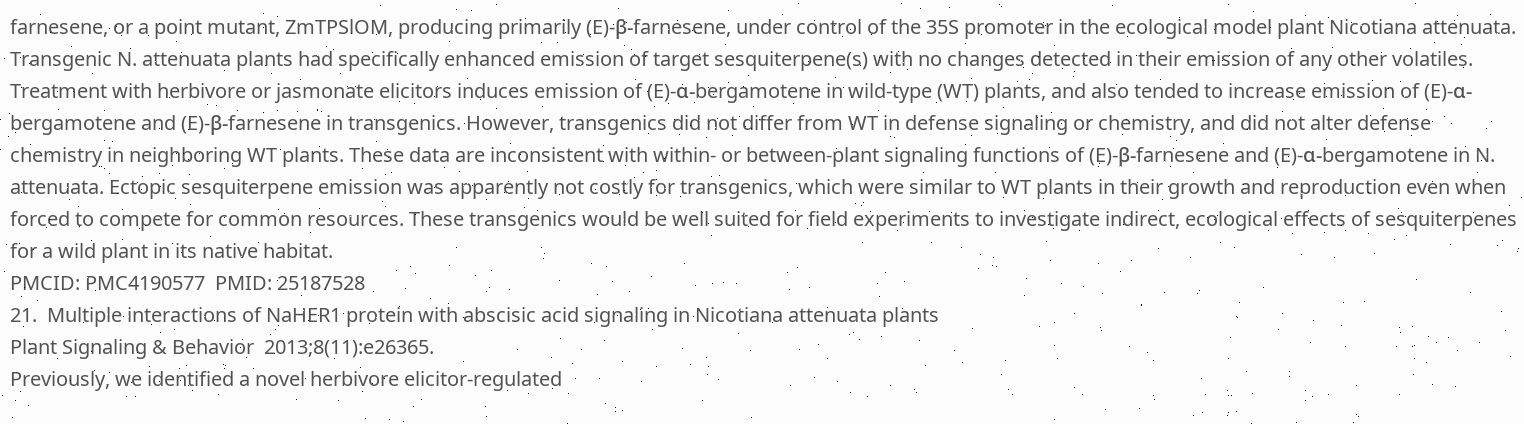farnesene, or a point mutant, ZmTPSlOM, producing primarily (E)-β-farnesene, under control of the 35S promoter in the ecological model plant Nicotiana attenuata. Transgenic N. attenuata plants had specifically enhanced emission of target sesquiterpene(s) with no changes detected in their emission of any other volatiles. Treatment with herbivore or jasmonate elicitors induces emission of (E)-α-bergamotene in wild-type (WT) plants, and also tended to increase emission of (E)-α-bergamotene and (E)-β-farnesene in transgenics. However, transgenics did not differ from WT in defense signaling or chemistry, and did not alter defense chemistry in neighboring WT plants. These data are inconsistent with within- or between-plant signaling functions of (E)-β-farnesene and (E)-α-bergamotene in N. attenuata. Ectopic sesquiterpene emission was apparently not costly for transgenics, which were similar to WT plants in their growth and reproduction even when forced to compete for common resources. These transgenics would be well suited for field experiments to investigate indirect, ecological effects of sesquiterpenes for a wild plant in its native habitat.
PMCID: PMC4190577  PMID: 25187528
21.  Multiple interactions of NaHER1 protein with abscisic acid signaling in Nicotiana attenuata plants
Plant Signaling & Behavior  2013;8(11):e26365.
Previously, we identified a novel herbivore elicitor-regulated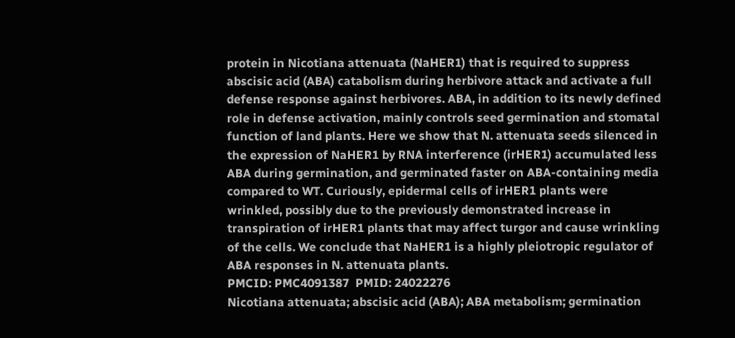protein in Nicotiana attenuata (NaHER1) that is required to suppress abscisic acid (ABA) catabolism during herbivore attack and activate a full defense response against herbivores. ABA, in addition to its newly defined role in defense activation, mainly controls seed germination and stomatal function of land plants. Here we show that N. attenuata seeds silenced in the expression of NaHER1 by RNA interference (irHER1) accumulated less ABA during germination, and germinated faster on ABA-containing media compared to WT. Curiously, epidermal cells of irHER1 plants were wrinkled, possibly due to the previously demonstrated increase in transpiration of irHER1 plants that may affect turgor and cause wrinkling of the cells. We conclude that NaHER1 is a highly pleiotropic regulator of ABA responses in N. attenuata plants.
PMCID: PMC4091387  PMID: 24022276
Nicotiana attenuata; abscisic acid (ABA); ABA metabolism; germination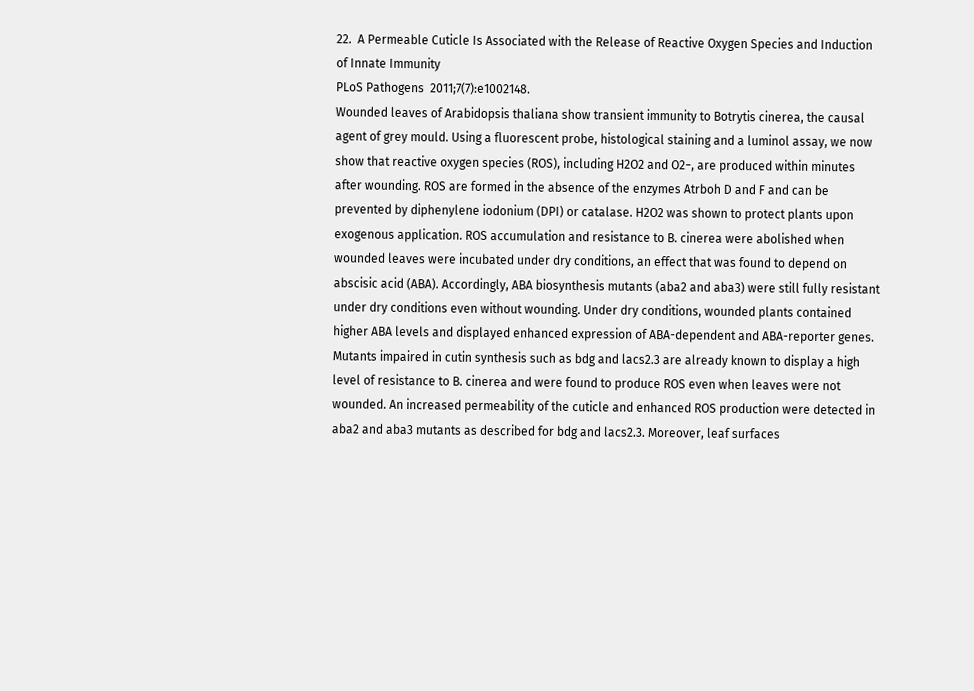22.  A Permeable Cuticle Is Associated with the Release of Reactive Oxygen Species and Induction of Innate Immunity
PLoS Pathogens  2011;7(7):e1002148.
Wounded leaves of Arabidopsis thaliana show transient immunity to Botrytis cinerea, the causal agent of grey mould. Using a fluorescent probe, histological staining and a luminol assay, we now show that reactive oxygen species (ROS), including H2O2 and O2−, are produced within minutes after wounding. ROS are formed in the absence of the enzymes Atrboh D and F and can be prevented by diphenylene iodonium (DPI) or catalase. H2O2 was shown to protect plants upon exogenous application. ROS accumulation and resistance to B. cinerea were abolished when wounded leaves were incubated under dry conditions, an effect that was found to depend on abscisic acid (ABA). Accordingly, ABA biosynthesis mutants (aba2 and aba3) were still fully resistant under dry conditions even without wounding. Under dry conditions, wounded plants contained higher ABA levels and displayed enhanced expression of ABA-dependent and ABA-reporter genes. Mutants impaired in cutin synthesis such as bdg and lacs2.3 are already known to display a high level of resistance to B. cinerea and were found to produce ROS even when leaves were not wounded. An increased permeability of the cuticle and enhanced ROS production were detected in aba2 and aba3 mutants as described for bdg and lacs2.3. Moreover, leaf surfaces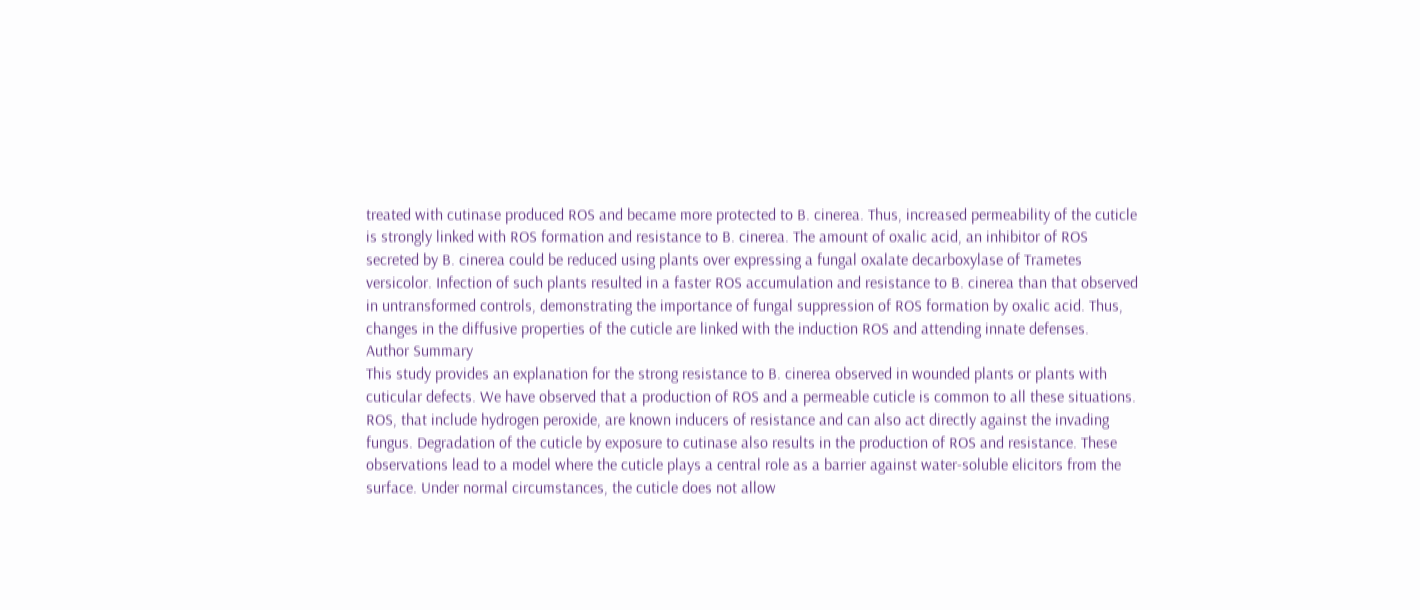treated with cutinase produced ROS and became more protected to B. cinerea. Thus, increased permeability of the cuticle is strongly linked with ROS formation and resistance to B. cinerea. The amount of oxalic acid, an inhibitor of ROS secreted by B. cinerea could be reduced using plants over expressing a fungal oxalate decarboxylase of Trametes versicolor. Infection of such plants resulted in a faster ROS accumulation and resistance to B. cinerea than that observed in untransformed controls, demonstrating the importance of fungal suppression of ROS formation by oxalic acid. Thus, changes in the diffusive properties of the cuticle are linked with the induction ROS and attending innate defenses.
Author Summary
This study provides an explanation for the strong resistance to B. cinerea observed in wounded plants or plants with cuticular defects. We have observed that a production of ROS and a permeable cuticle is common to all these situations. ROS, that include hydrogen peroxide, are known inducers of resistance and can also act directly against the invading fungus. Degradation of the cuticle by exposure to cutinase also results in the production of ROS and resistance. These observations lead to a model where the cuticle plays a central role as a barrier against water-soluble elicitors from the surface. Under normal circumstances, the cuticle does not allow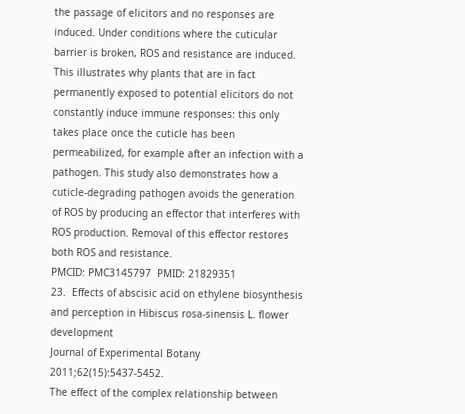the passage of elicitors and no responses are induced. Under conditions where the cuticular barrier is broken, ROS and resistance are induced. This illustrates why plants that are in fact permanently exposed to potential elicitors do not constantly induce immune responses: this only takes place once the cuticle has been permeabilized, for example after an infection with a pathogen. This study also demonstrates how a cuticle-degrading pathogen avoids the generation of ROS by producing an effector that interferes with ROS production. Removal of this effector restores both ROS and resistance.
PMCID: PMC3145797  PMID: 21829351
23.  Effects of abscisic acid on ethylene biosynthesis and perception in Hibiscus rosa-sinensis L. flower development
Journal of Experimental Botany  2011;62(15):5437-5452.
The effect of the complex relationship between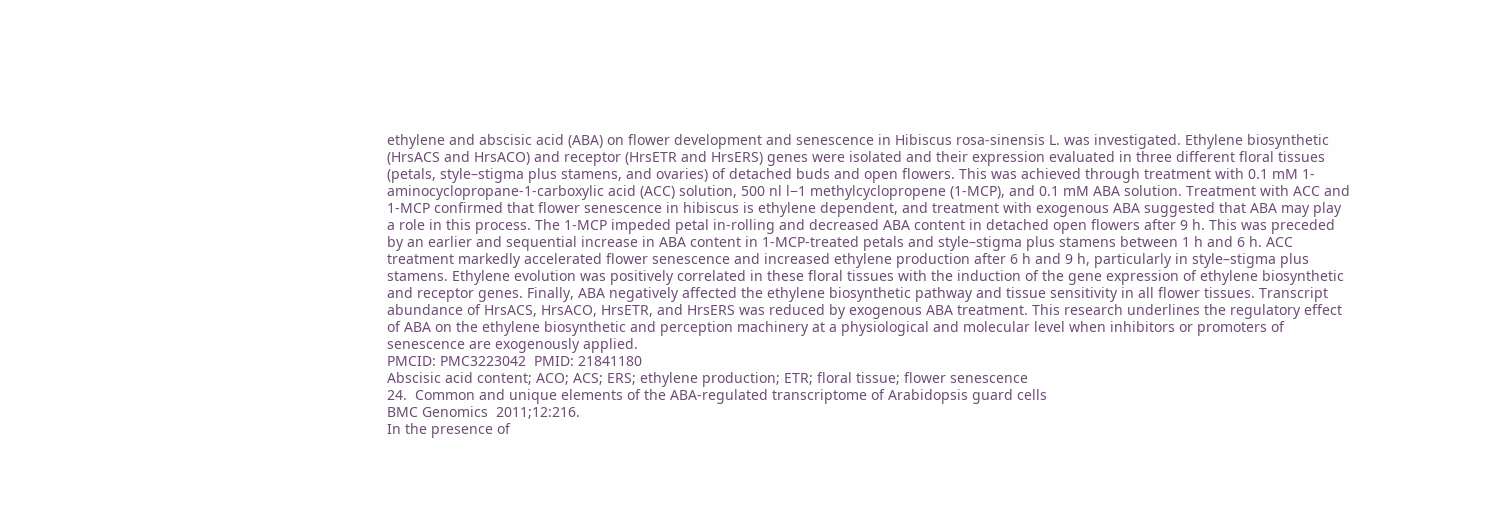ethylene and abscisic acid (ABA) on flower development and senescence in Hibiscus rosa-sinensis L. was investigated. Ethylene biosynthetic (HrsACS and HrsACO) and receptor (HrsETR and HrsERS) genes were isolated and their expression evaluated in three different floral tissues (petals, style–stigma plus stamens, and ovaries) of detached buds and open flowers. This was achieved through treatment with 0.1 mM 1-aminocyclopropane-1-carboxylic acid (ACC) solution, 500 nl l−1 methylcyclopropene (1-MCP), and 0.1 mM ABA solution. Treatment with ACC and 1-MCP confirmed that flower senescence in hibiscus is ethylene dependent, and treatment with exogenous ABA suggested that ABA may play a role in this process. The 1-MCP impeded petal in-rolling and decreased ABA content in detached open flowers after 9 h. This was preceded by an earlier and sequential increase in ABA content in 1-MCP-treated petals and style–stigma plus stamens between 1 h and 6 h. ACC treatment markedly accelerated flower senescence and increased ethylene production after 6 h and 9 h, particularly in style–stigma plus stamens. Ethylene evolution was positively correlated in these floral tissues with the induction of the gene expression of ethylene biosynthetic and receptor genes. Finally, ABA negatively affected the ethylene biosynthetic pathway and tissue sensitivity in all flower tissues. Transcript abundance of HrsACS, HrsACO, HrsETR, and HrsERS was reduced by exogenous ABA treatment. This research underlines the regulatory effect of ABA on the ethylene biosynthetic and perception machinery at a physiological and molecular level when inhibitors or promoters of senescence are exogenously applied.
PMCID: PMC3223042  PMID: 21841180
Abscisic acid content; ACO; ACS; ERS; ethylene production; ETR; floral tissue; flower senescence
24.  Common and unique elements of the ABA-regulated transcriptome of Arabidopsis guard cells
BMC Genomics  2011;12:216.
In the presence of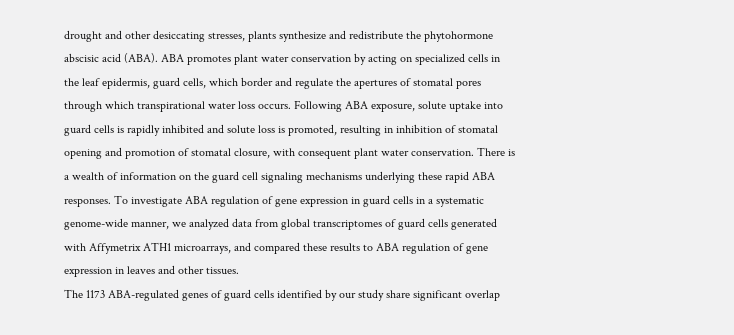drought and other desiccating stresses, plants synthesize and redistribute the phytohormone abscisic acid (ABA). ABA promotes plant water conservation by acting on specialized cells in the leaf epidermis, guard cells, which border and regulate the apertures of stomatal pores through which transpirational water loss occurs. Following ABA exposure, solute uptake into guard cells is rapidly inhibited and solute loss is promoted, resulting in inhibition of stomatal opening and promotion of stomatal closure, with consequent plant water conservation. There is a wealth of information on the guard cell signaling mechanisms underlying these rapid ABA responses. To investigate ABA regulation of gene expression in guard cells in a systematic genome-wide manner, we analyzed data from global transcriptomes of guard cells generated with Affymetrix ATH1 microarrays, and compared these results to ABA regulation of gene expression in leaves and other tissues.
The 1173 ABA-regulated genes of guard cells identified by our study share significant overlap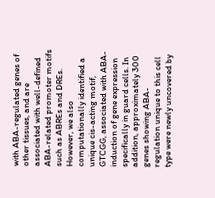with ABA-regulated genes of other tissues, and are associated with well-defined ABA-related promoter motifs such as ABREs and DREs. However, we also computationally identified a unique cis-acting motif, GTCGG, associated with ABA-induction of gene expression specifically in guard cells. In addition, approximately 300 genes showing ABA-regulation unique to this cell type were newly uncovered by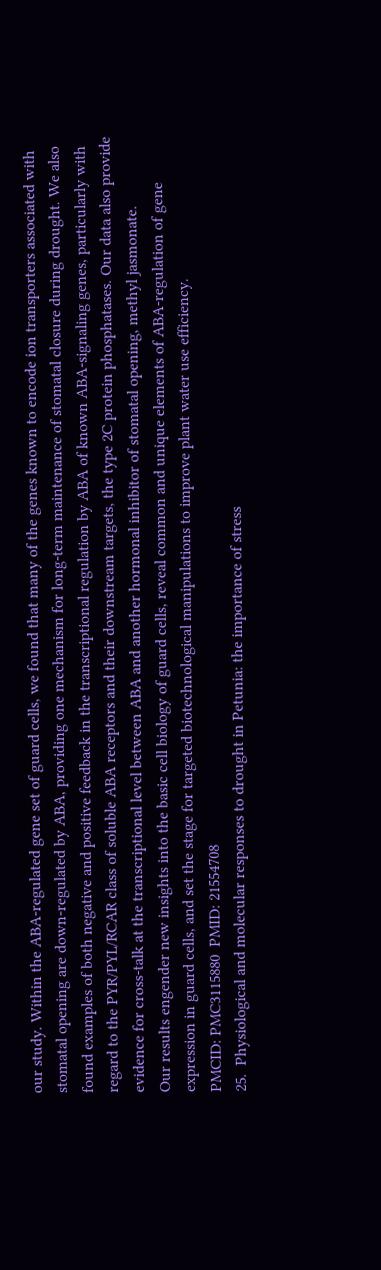our study. Within the ABA-regulated gene set of guard cells, we found that many of the genes known to encode ion transporters associated with stomatal opening are down-regulated by ABA, providing one mechanism for long-term maintenance of stomatal closure during drought. We also found examples of both negative and positive feedback in the transcriptional regulation by ABA of known ABA-signaling genes, particularly with regard to the PYR/PYL/RCAR class of soluble ABA receptors and their downstream targets, the type 2C protein phosphatases. Our data also provide evidence for cross-talk at the transcriptional level between ABA and another hormonal inhibitor of stomatal opening, methyl jasmonate.
Our results engender new insights into the basic cell biology of guard cells, reveal common and unique elements of ABA-regulation of gene expression in guard cells, and set the stage for targeted biotechnological manipulations to improve plant water use efficiency.
PMCID: PMC3115880  PMID: 21554708
25.  Physiological and molecular responses to drought in Petunia: the importance of stress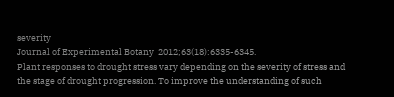severity
Journal of Experimental Botany  2012;63(18):6335-6345.
Plant responses to drought stress vary depending on the severity of stress and the stage of drought progression. To improve the understanding of such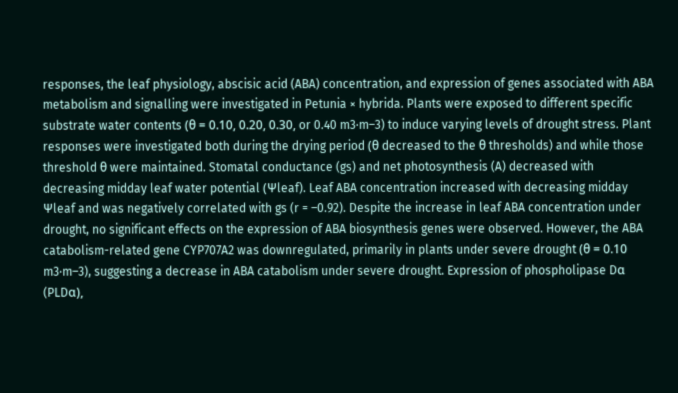responses, the leaf physiology, abscisic acid (ABA) concentration, and expression of genes associated with ABA metabolism and signalling were investigated in Petunia × hybrida. Plants were exposed to different specific substrate water contents (θ = 0.10, 0.20, 0.30, or 0.40 m3·m–3) to induce varying levels of drought stress. Plant responses were investigated both during the drying period (θ decreased to the θ thresholds) and while those threshold θ were maintained. Stomatal conductance (gs) and net photosynthesis (A) decreased with decreasing midday leaf water potential (Ψleaf). Leaf ABA concentration increased with decreasing midday Ψleaf and was negatively correlated with gs (r = –0.92). Despite the increase in leaf ABA concentration under drought, no significant effects on the expression of ABA biosynthesis genes were observed. However, the ABA catabolism-related gene CYP707A2 was downregulated, primarily in plants under severe drought (θ = 0.10 m3∙m–3), suggesting a decrease in ABA catabolism under severe drought. Expression of phospholipase Dα (PLDα),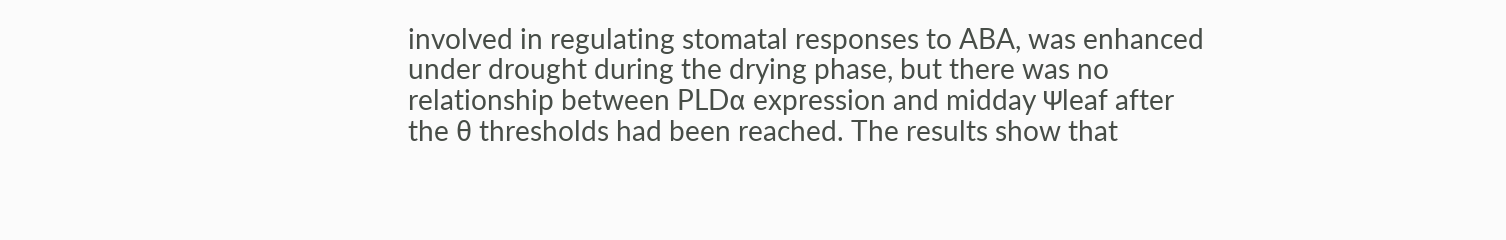involved in regulating stomatal responses to ABA, was enhanced under drought during the drying phase, but there was no relationship between PLDα expression and midday Ψleaf after the θ thresholds had been reached. The results show that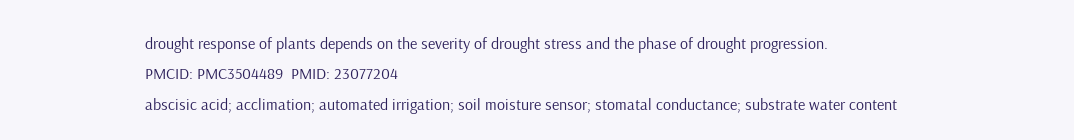drought response of plants depends on the severity of drought stress and the phase of drought progression.
PMCID: PMC3504489  PMID: 23077204
abscisic acid; acclimation; automated irrigation; soil moisture sensor; stomatal conductance; substrate water content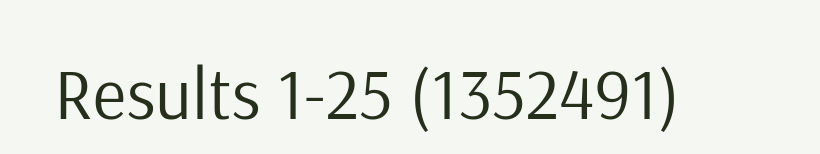Results 1-25 (1352491)